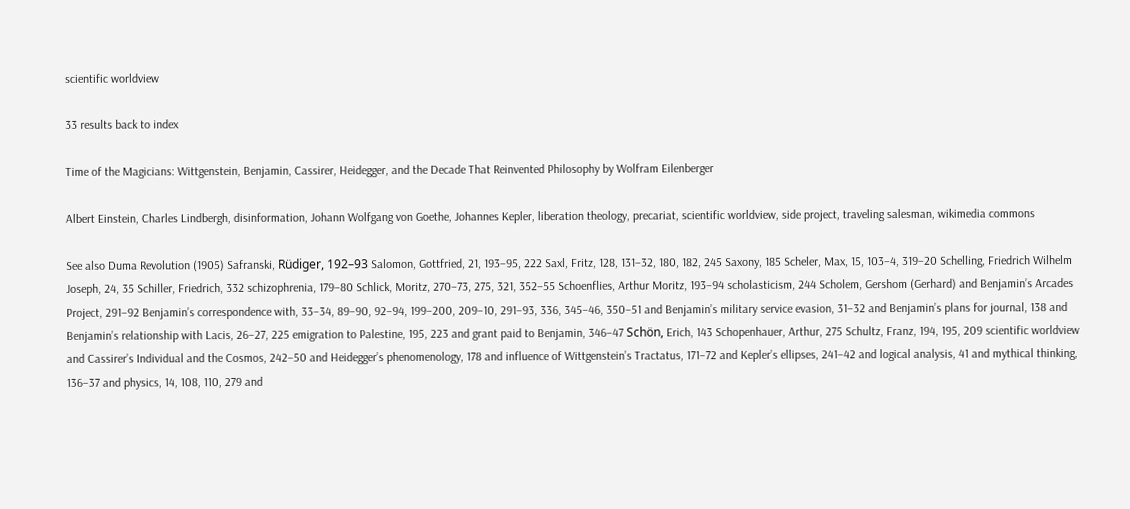scientific worldview

33 results back to index

Time of the Magicians: Wittgenstein, Benjamin, Cassirer, Heidegger, and the Decade That Reinvented Philosophy by Wolfram Eilenberger

Albert Einstein, Charles Lindbergh, disinformation, Johann Wolfgang von Goethe, Johannes Kepler, liberation theology, precariat, scientific worldview, side project, traveling salesman, wikimedia commons

See also Duma Revolution (1905) Safranski, Rüdiger, 192–93 Salomon, Gottfried, 21, 193–95, 222 Saxl, Fritz, 128, 131–32, 180, 182, 245 Saxony, 185 Scheler, Max, 15, 103–4, 319–20 Schelling, Friedrich Wilhelm Joseph, 24, 35 Schiller, Friedrich, 332 schizophrenia, 179–80 Schlick, Moritz, 270–73, 275, 321, 352–55 Schoenflies, Arthur Moritz, 193–94 scholasticism, 244 Scholem, Gershom (Gerhard) and Benjamin’s Arcades Project, 291–92 Benjamin’s correspondence with, 33–34, 89–90, 92–94, 199–200, 209–10, 291–93, 336, 345–46, 350–51 and Benjamin’s military service evasion, 31–32 and Benjamin’s plans for journal, 138 and Benjamin’s relationship with Lacis, 26–27, 225 emigration to Palestine, 195, 223 and grant paid to Benjamin, 346–47 Schön, Erich, 143 Schopenhauer, Arthur, 275 Schultz, Franz, 194, 195, 209 scientific worldview and Cassirer’s Individual and the Cosmos, 242–50 and Heidegger’s phenomenology, 178 and influence of Wittgenstein’s Tractatus, 171–72 and Kepler’s ellipses, 241–42 and logical analysis, 41 and mythical thinking, 136–37 and physics, 14, 108, 110, 279 and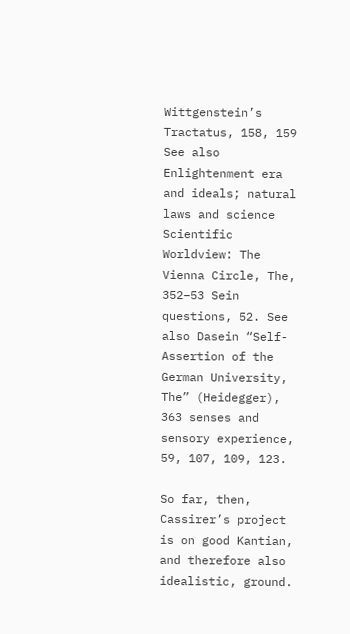Wittgenstein’s Tractatus, 158, 159 See also Enlightenment era and ideals; natural laws and science Scientific Worldview: The Vienna Circle, The, 352–53 Sein questions, 52. See also Dasein “Self-Assertion of the German University, The” (Heidegger), 363 senses and sensory experience, 59, 107, 109, 123.

So far, then, Cassirer’s project is on good Kantian, and therefore also idealistic, ground.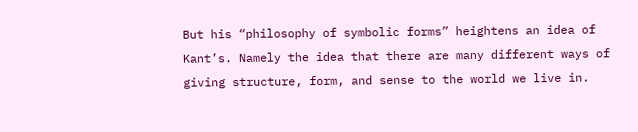But his “philosophy of symbolic forms” heightens an idea of Kant’s. Namely the idea that there are many different ways of giving structure, form, and sense to the world we live in.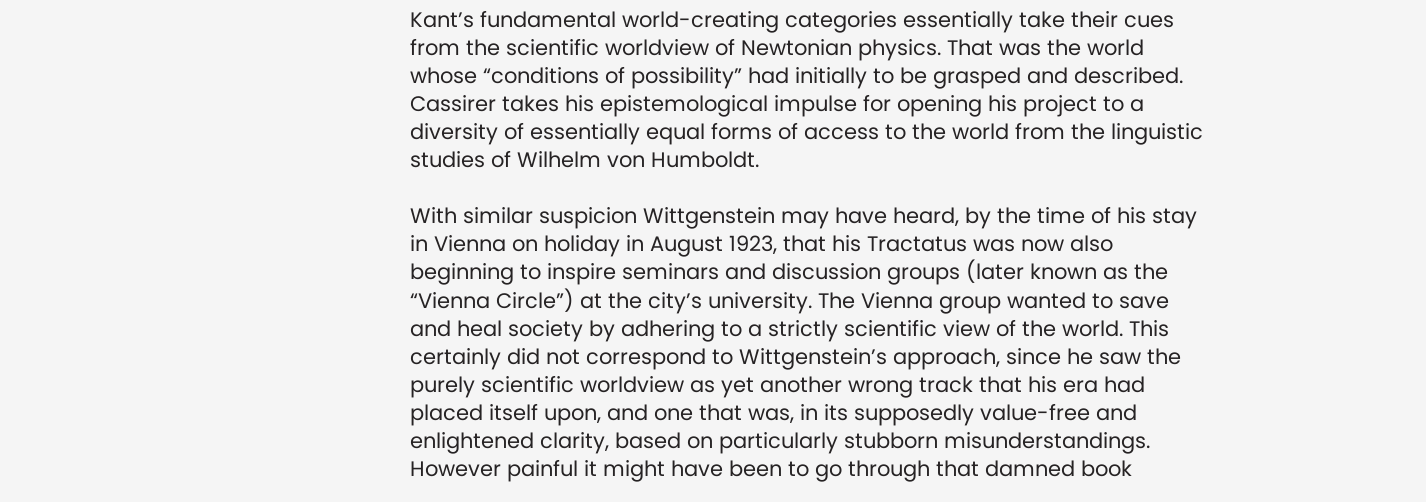Kant’s fundamental world-creating categories essentially take their cues from the scientific worldview of Newtonian physics. That was the world whose “conditions of possibility” had initially to be grasped and described. Cassirer takes his epistemological impulse for opening his project to a diversity of essentially equal forms of access to the world from the linguistic studies of Wilhelm von Humboldt.

With similar suspicion Wittgenstein may have heard, by the time of his stay in Vienna on holiday in August 1923, that his Tractatus was now also beginning to inspire seminars and discussion groups (later known as the “Vienna Circle”) at the city’s university. The Vienna group wanted to save and heal society by adhering to a strictly scientific view of the world. This certainly did not correspond to Wittgenstein’s approach, since he saw the purely scientific worldview as yet another wrong track that his era had placed itself upon, and one that was, in its supposedly value-free and enlightened clarity, based on particularly stubborn misunderstandings. However painful it might have been to go through that damned book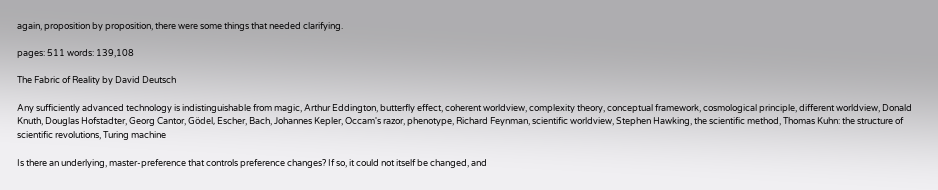again, proposition by proposition, there were some things that needed clarifying.

pages: 511 words: 139,108

The Fabric of Reality by David Deutsch

Any sufficiently advanced technology is indistinguishable from magic, Arthur Eddington, butterfly effect, coherent worldview, complexity theory, conceptual framework, cosmological principle, different worldview, Donald Knuth, Douglas Hofstadter, Georg Cantor, Gödel, Escher, Bach, Johannes Kepler, Occam's razor, phenotype, Richard Feynman, scientific worldview, Stephen Hawking, the scientific method, Thomas Kuhn: the structure of scientific revolutions, Turing machine

Is there an underlying, master-preference that controls preference changes? If so, it could not itself be changed, and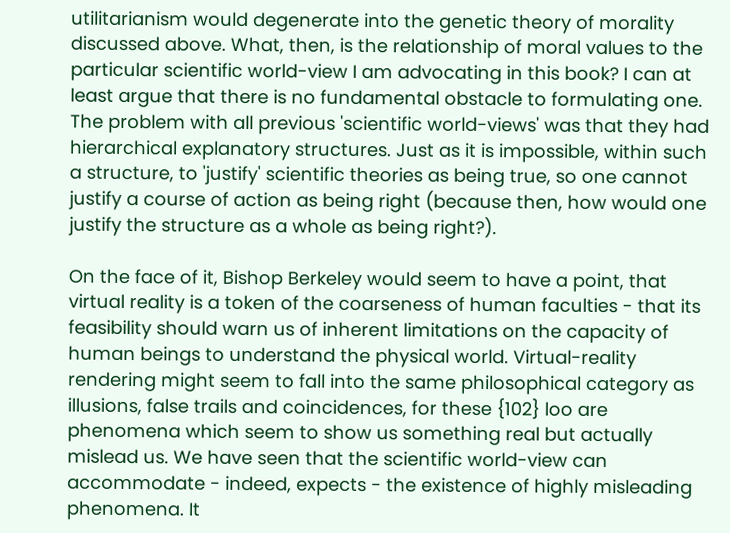utilitarianism would degenerate into the genetic theory of morality discussed above. What, then, is the relationship of moral values to the particular scientific world-view I am advocating in this book? I can at least argue that there is no fundamental obstacle to formulating one. The problem with all previous 'scientific world-views' was that they had hierarchical explanatory structures. Just as it is impossible, within such a structure, to 'justify' scientific theories as being true, so one cannot justify a course of action as being right (because then, how would one justify the structure as a whole as being right?).

On the face of it, Bishop Berkeley would seem to have a point, that virtual reality is a token of the coarseness of human faculties - that its feasibility should warn us of inherent limitations on the capacity of human beings to understand the physical world. Virtual-reality rendering might seem to fall into the same philosophical category as illusions, false trails and coincidences, for these {102} loo are phenomena which seem to show us something real but actually mislead us. We have seen that the scientific world-view can accommodate - indeed, expects - the existence of highly misleading phenomena. It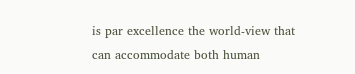is par excellence the world-view that can accommodate both human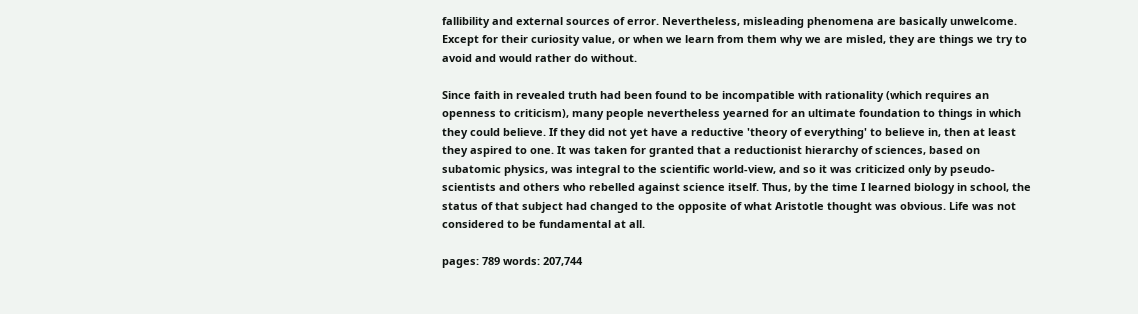fallibility and external sources of error. Nevertheless, misleading phenomena are basically unwelcome. Except for their curiosity value, or when we learn from them why we are misled, they are things we try to avoid and would rather do without.

Since faith in revealed truth had been found to be incompatible with rationality (which requires an openness to criticism), many people nevertheless yearned for an ultimate foundation to things in which they could believe. If they did not yet have a reductive 'theory of everything' to believe in, then at least they aspired to one. It was taken for granted that a reductionist hierarchy of sciences, based on subatomic physics, was integral to the scientific world-view, and so it was criticized only by pseudo-scientists and others who rebelled against science itself. Thus, by the time I learned biology in school, the status of that subject had changed to the opposite of what Aristotle thought was obvious. Life was not considered to be fundamental at all.

pages: 789 words: 207,744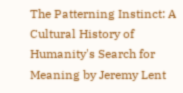The Patterning Instinct: A Cultural History of Humanity's Search for Meaning by Jeremy Lent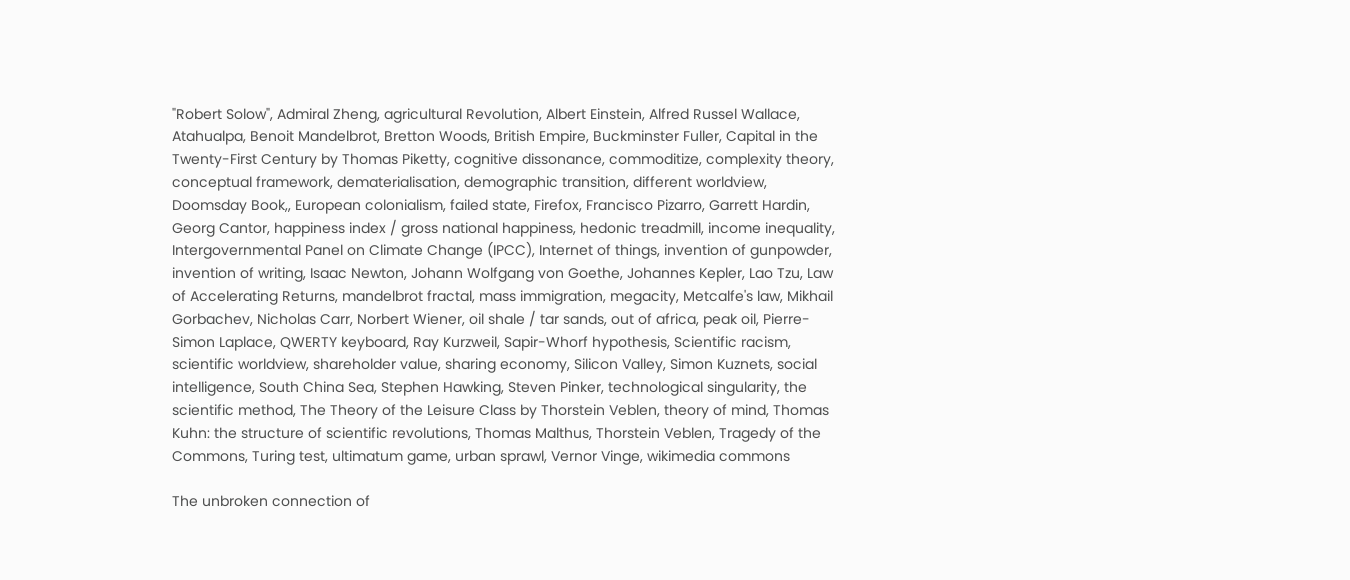"Robert Solow", Admiral Zheng, agricultural Revolution, Albert Einstein, Alfred Russel Wallace, Atahualpa, Benoit Mandelbrot, Bretton Woods, British Empire, Buckminster Fuller, Capital in the Twenty-First Century by Thomas Piketty, cognitive dissonance, commoditize, complexity theory, conceptual framework, dematerialisation, demographic transition, different worldview, Doomsday Book,, European colonialism, failed state, Firefox, Francisco Pizarro, Garrett Hardin, Georg Cantor, happiness index / gross national happiness, hedonic treadmill, income inequality, Intergovernmental Panel on Climate Change (IPCC), Internet of things, invention of gunpowder, invention of writing, Isaac Newton, Johann Wolfgang von Goethe, Johannes Kepler, Lao Tzu, Law of Accelerating Returns, mandelbrot fractal, mass immigration, megacity, Metcalfe's law, Mikhail Gorbachev, Nicholas Carr, Norbert Wiener, oil shale / tar sands, out of africa, peak oil, Pierre-Simon Laplace, QWERTY keyboard, Ray Kurzweil, Sapir-Whorf hypothesis, Scientific racism, scientific worldview, shareholder value, sharing economy, Silicon Valley, Simon Kuznets, social intelligence, South China Sea, Stephen Hawking, Steven Pinker, technological singularity, the scientific method, The Theory of the Leisure Class by Thorstein Veblen, theory of mind, Thomas Kuhn: the structure of scientific revolutions, Thomas Malthus, Thorstein Veblen, Tragedy of the Commons, Turing test, ultimatum game, urban sprawl, Vernor Vinge, wikimedia commons

The unbroken connection of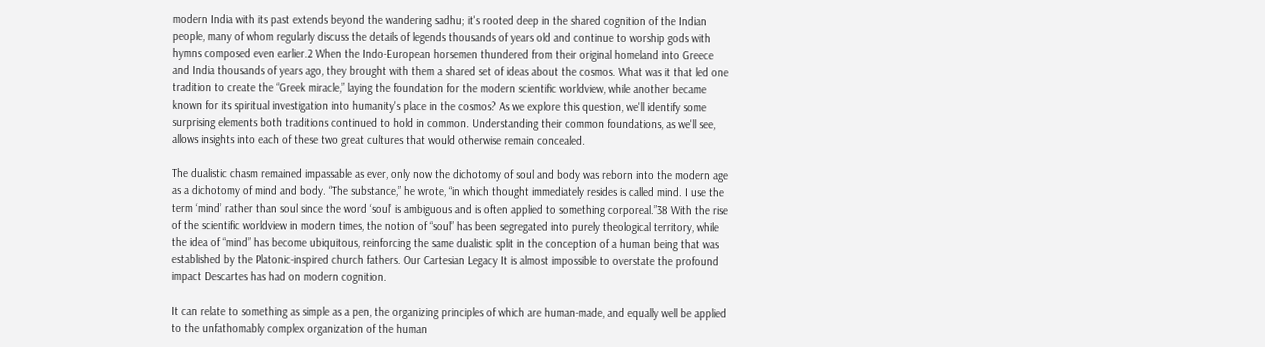modern India with its past extends beyond the wandering sadhu; it's rooted deep in the shared cognition of the Indian people, many of whom regularly discuss the details of legends thousands of years old and continue to worship gods with hymns composed even earlier.2 When the Indo-European horsemen thundered from their original homeland into Greece and India thousands of years ago, they brought with them a shared set of ideas about the cosmos. What was it that led one tradition to create the “Greek miracle,” laying the foundation for the modern scientific worldview, while another became known for its spiritual investigation into humanity's place in the cosmos? As we explore this question, we'll identify some surprising elements both traditions continued to hold in common. Understanding their common foundations, as we'll see, allows insights into each of these two great cultures that would otherwise remain concealed.

The dualistic chasm remained impassable as ever, only now the dichotomy of soul and body was reborn into the modern age as a dichotomy of mind and body. “The substance,” he wrote, “in which thought immediately resides is called mind. I use the term ‘mind’ rather than soul since the word ‘soul’ is ambiguous and is often applied to something corporeal.”38 With the rise of the scientific worldview in modern times, the notion of “soul” has been segregated into purely theological territory, while the idea of “mind” has become ubiquitous, reinforcing the same dualistic split in the conception of a human being that was established by the Platonic-inspired church fathers. Our Cartesian Legacy It is almost impossible to overstate the profound impact Descartes has had on modern cognition.

It can relate to something as simple as a pen, the organizing principles of which are human-made, and equally well be applied to the unfathomably complex organization of the human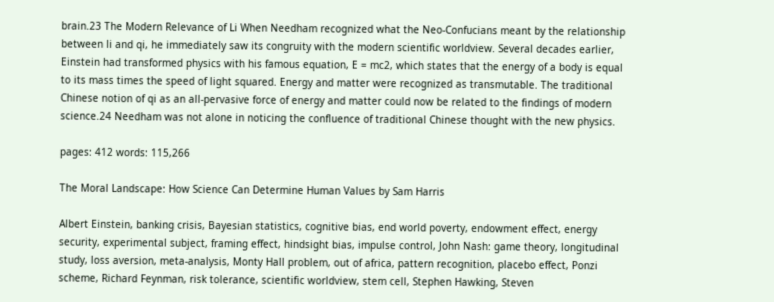brain.23 The Modern Relevance of Li When Needham recognized what the Neo-Confucians meant by the relationship between li and qi, he immediately saw its congruity with the modern scientific worldview. Several decades earlier, Einstein had transformed physics with his famous equation, E = mc2, which states that the energy of a body is equal to its mass times the speed of light squared. Energy and matter were recognized as transmutable. The traditional Chinese notion of qi as an all-pervasive force of energy and matter could now be related to the findings of modern science.24 Needham was not alone in noticing the confluence of traditional Chinese thought with the new physics.

pages: 412 words: 115,266

The Moral Landscape: How Science Can Determine Human Values by Sam Harris

Albert Einstein, banking crisis, Bayesian statistics, cognitive bias, end world poverty, endowment effect, energy security, experimental subject, framing effect, hindsight bias, impulse control, John Nash: game theory, longitudinal study, loss aversion, meta-analysis, Monty Hall problem, out of africa, pattern recognition, placebo effect, Ponzi scheme, Richard Feynman, risk tolerance, scientific worldview, stem cell, Stephen Hawking, Steven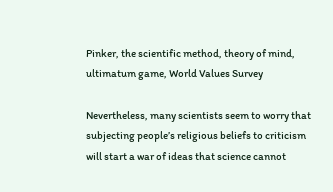Pinker, the scientific method, theory of mind, ultimatum game, World Values Survey

Nevertheless, many scientists seem to worry that subjecting people’s religious beliefs to criticism will start a war of ideas that science cannot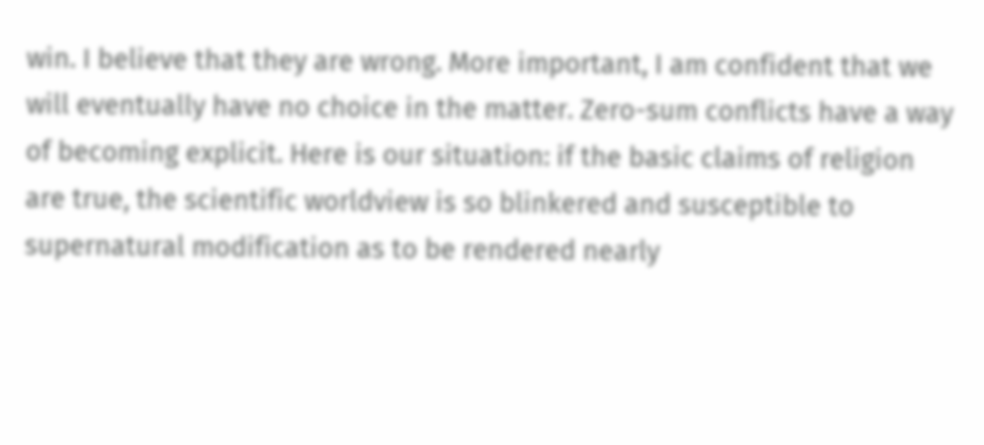win. I believe that they are wrong. More important, I am confident that we will eventually have no choice in the matter. Zero-sum conflicts have a way of becoming explicit. Here is our situation: if the basic claims of religion are true, the scientific worldview is so blinkered and susceptible to supernatural modification as to be rendered nearly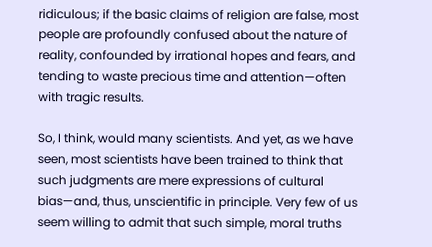ridiculous; if the basic claims of religion are false, most people are profoundly confused about the nature of reality, confounded by irrational hopes and fears, and tending to waste precious time and attention—often with tragic results.

So, I think, would many scientists. And yet, as we have seen, most scientists have been trained to think that such judgments are mere expressions of cultural bias—and, thus, unscientific in principle. Very few of us seem willing to admit that such simple, moral truths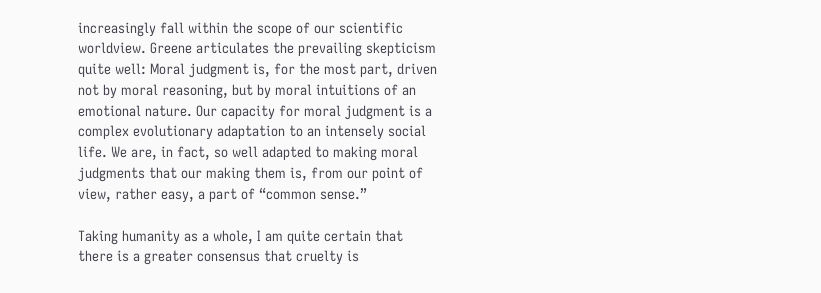increasingly fall within the scope of our scientific worldview. Greene articulates the prevailing skepticism quite well: Moral judgment is, for the most part, driven not by moral reasoning, but by moral intuitions of an emotional nature. Our capacity for moral judgment is a complex evolutionary adaptation to an intensely social life. We are, in fact, so well adapted to making moral judgments that our making them is, from our point of view, rather easy, a part of “common sense.”

Taking humanity as a whole, I am quite certain that there is a greater consensus that cruelty is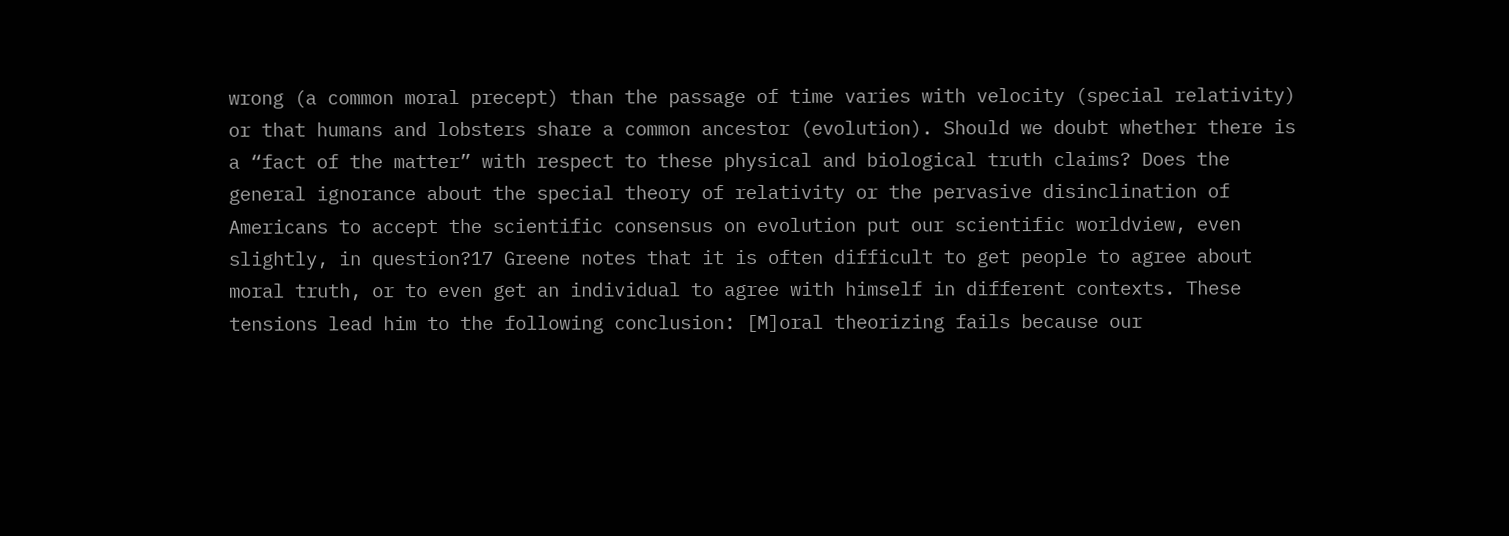wrong (a common moral precept) than the passage of time varies with velocity (special relativity) or that humans and lobsters share a common ancestor (evolution). Should we doubt whether there is a “fact of the matter” with respect to these physical and biological truth claims? Does the general ignorance about the special theory of relativity or the pervasive disinclination of Americans to accept the scientific consensus on evolution put our scientific worldview, even slightly, in question?17 Greene notes that it is often difficult to get people to agree about moral truth, or to even get an individual to agree with himself in different contexts. These tensions lead him to the following conclusion: [M]oral theorizing fails because our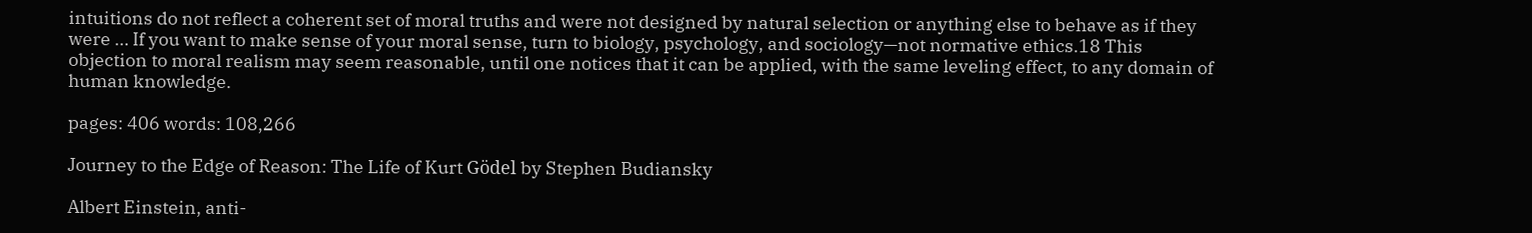intuitions do not reflect a coherent set of moral truths and were not designed by natural selection or anything else to behave as if they were … If you want to make sense of your moral sense, turn to biology, psychology, and sociology—not normative ethics.18 This objection to moral realism may seem reasonable, until one notices that it can be applied, with the same leveling effect, to any domain of human knowledge.

pages: 406 words: 108,266

Journey to the Edge of Reason: The Life of Kurt Gödel by Stephen Budiansky

Albert Einstein, anti-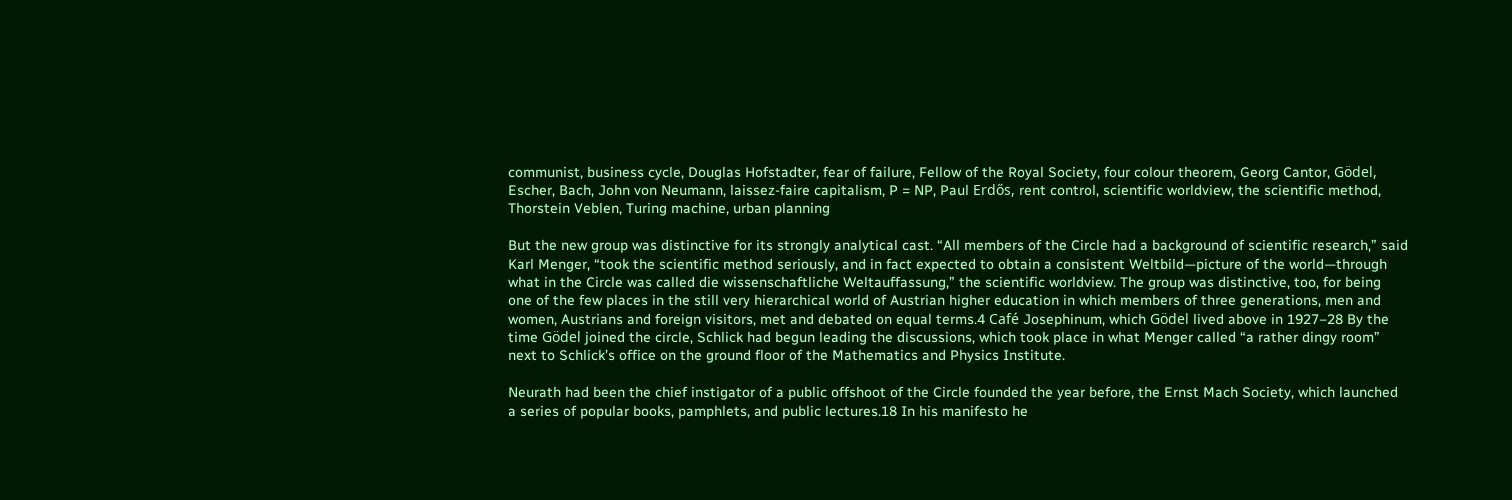communist, business cycle, Douglas Hofstadter, fear of failure, Fellow of the Royal Society, four colour theorem, Georg Cantor, Gödel, Escher, Bach, John von Neumann, laissez-faire capitalism, P = NP, Paul Erdős, rent control, scientific worldview, the scientific method, Thorstein Veblen, Turing machine, urban planning

But the new group was distinctive for its strongly analytical cast. “All members of the Circle had a background of scientific research,” said Karl Menger, “took the scientific method seriously, and in fact expected to obtain a consistent Weltbild—picture of the world—through what in the Circle was called die wissenschaftliche Weltauffassung,” the scientific worldview. The group was distinctive, too, for being one of the few places in the still very hierarchical world of Austrian higher education in which members of three generations, men and women, Austrians and foreign visitors, met and debated on equal terms.4 Café Josephinum, which Gödel lived above in 1927–28 By the time Gödel joined the circle, Schlick had begun leading the discussions, which took place in what Menger called “a rather dingy room” next to Schlick’s office on the ground floor of the Mathematics and Physics Institute.

Neurath had been the chief instigator of a public offshoot of the Circle founded the year before, the Ernst Mach Society, which launched a series of popular books, pamphlets, and public lectures.18 In his manifesto he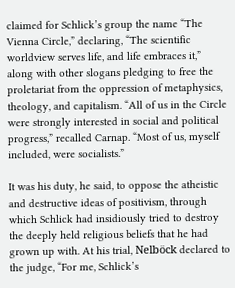claimed for Schlick’s group the name “The Vienna Circle,” declaring, “The scientific worldview serves life, and life embraces it,” along with other slogans pledging to free the proletariat from the oppression of metaphysics, theology, and capitalism. “All of us in the Circle were strongly interested in social and political progress,” recalled Carnap. “Most of us, myself included, were socialists.”

It was his duty, he said, to oppose the atheistic and destructive ideas of positivism, through which Schlick had insidiously tried to destroy the deeply held religious beliefs that he had grown up with. At his trial, Nelböck declared to the judge, “For me, Schlick’s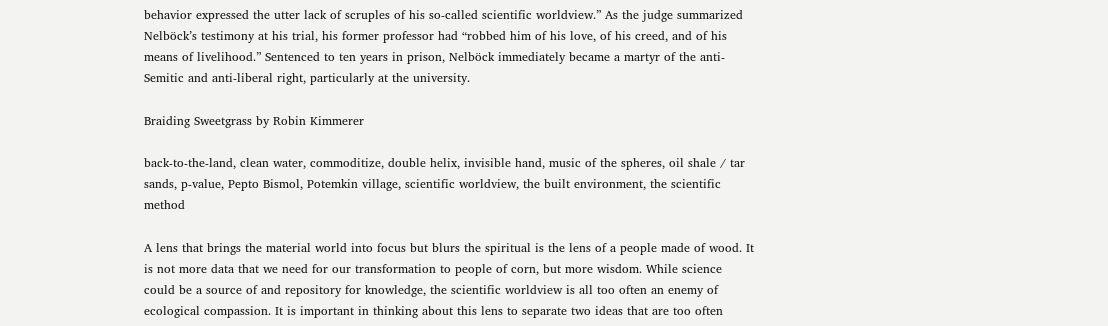behavior expressed the utter lack of scruples of his so-called scientific worldview.” As the judge summarized Nelböck’s testimony at his trial, his former professor had “robbed him of his love, of his creed, and of his means of livelihood.” Sentenced to ten years in prison, Nelböck immediately became a martyr of the anti-Semitic and anti-liberal right, particularly at the university.

Braiding Sweetgrass by Robin Kimmerer

back-to-the-land, clean water, commoditize, double helix, invisible hand, music of the spheres, oil shale / tar sands, p-value, Pepto Bismol, Potemkin village, scientific worldview, the built environment, the scientific method

A lens that brings the material world into focus but blurs the spiritual is the lens of a people made of wood. It is not more data that we need for our transformation to people of corn, but more wisdom. While science could be a source of and repository for knowledge, the scientific worldview is all too often an enemy of ecological compassion. It is important in thinking about this lens to separate two ideas that are too often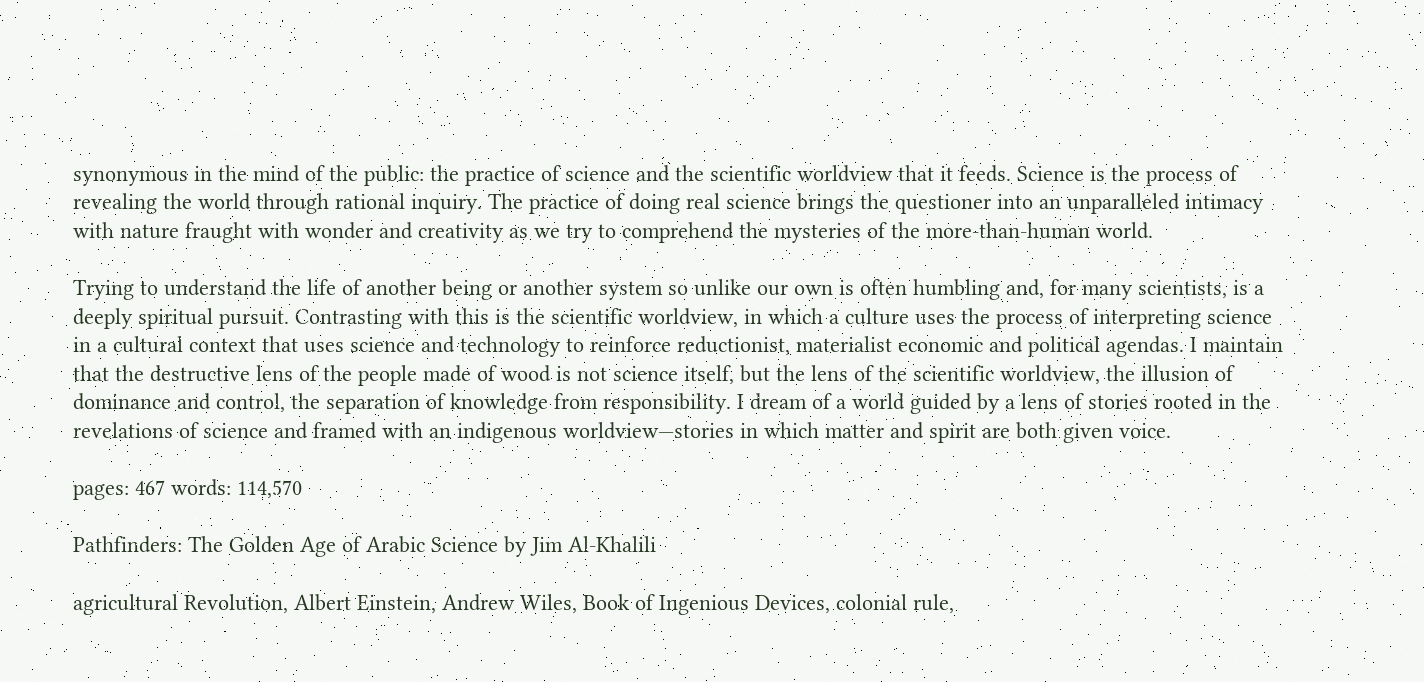synonymous in the mind of the public: the practice of science and the scientific worldview that it feeds. Science is the process of revealing the world through rational inquiry. The practice of doing real science brings the questioner into an unparalleled intimacy with nature fraught with wonder and creativity as we try to comprehend the mysteries of the more-than-human world.

Trying to understand the life of another being or another system so unlike our own is often humbling and, for many scientists, is a deeply spiritual pursuit. Contrasting with this is the scientific worldview, in which a culture uses the process of interpreting science in a cultural context that uses science and technology to reinforce reductionist, materialist economic and political agendas. I maintain that the destructive lens of the people made of wood is not science itself, but the lens of the scientific worldview, the illusion of dominance and control, the separation of knowledge from responsibility. I dream of a world guided by a lens of stories rooted in the revelations of science and framed with an indigenous worldview—stories in which matter and spirit are both given voice.

pages: 467 words: 114,570

Pathfinders: The Golden Age of Arabic Science by Jim Al-Khalili

agricultural Revolution, Albert Einstein, Andrew Wiles, Book of Ingenious Devices, colonial rule,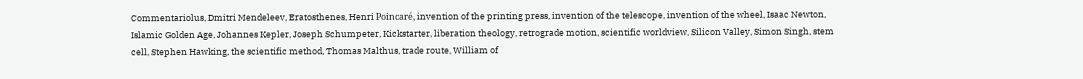Commentariolus, Dmitri Mendeleev, Eratosthenes, Henri Poincaré, invention of the printing press, invention of the telescope, invention of the wheel, Isaac Newton, Islamic Golden Age, Johannes Kepler, Joseph Schumpeter, Kickstarter, liberation theology, retrograde motion, scientific worldview, Silicon Valley, Simon Singh, stem cell, Stephen Hawking, the scientific method, Thomas Malthus, trade route, William of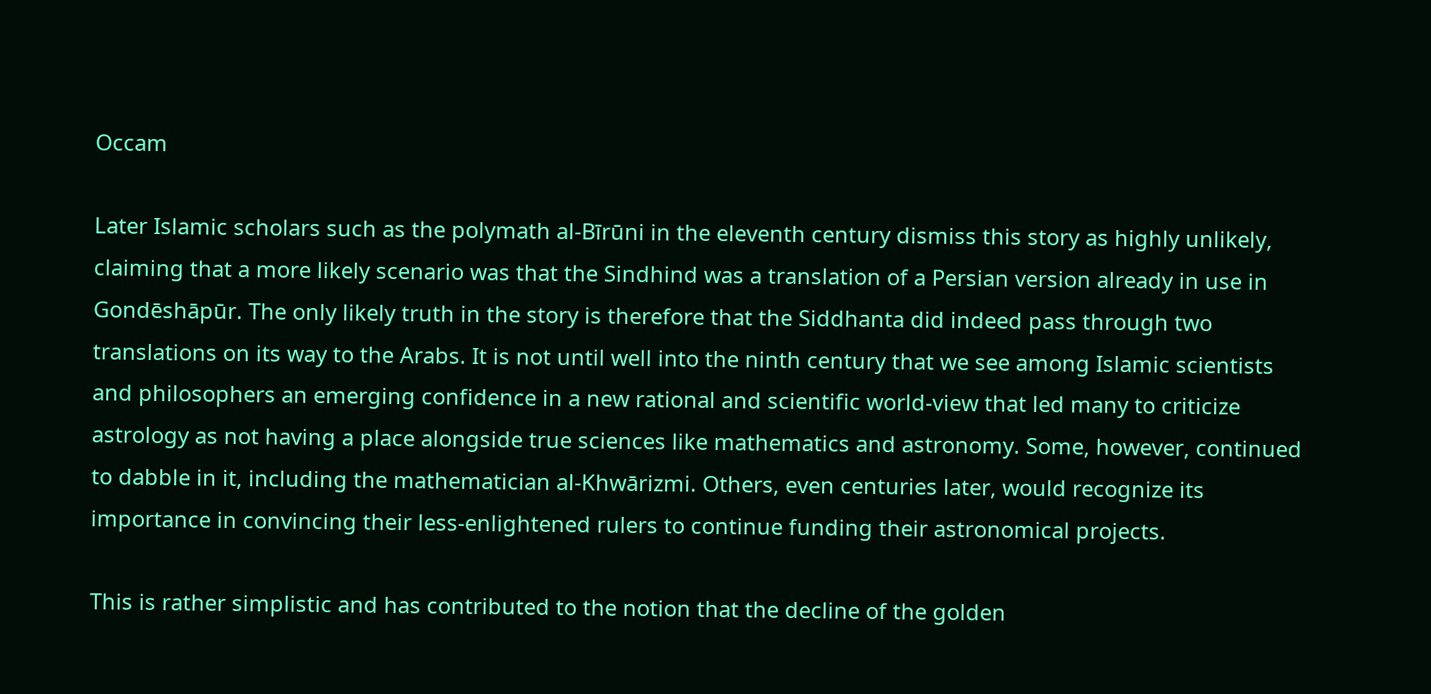Occam

Later Islamic scholars such as the polymath al-Bīrūni in the eleventh century dismiss this story as highly unlikely, claiming that a more likely scenario was that the Sindhind was a translation of a Persian version already in use in Gondēshāpūr. The only likely truth in the story is therefore that the Siddhanta did indeed pass through two translations on its way to the Arabs. It is not until well into the ninth century that we see among Islamic scientists and philosophers an emerging confidence in a new rational and scientific world-view that led many to criticize astrology as not having a place alongside true sciences like mathematics and astronomy. Some, however, continued to dabble in it, including the mathematician al-Khwārizmi. Others, even centuries later, would recognize its importance in convincing their less-enlightened rulers to continue funding their astronomical projects.

This is rather simplistic and has contributed to the notion that the decline of the golden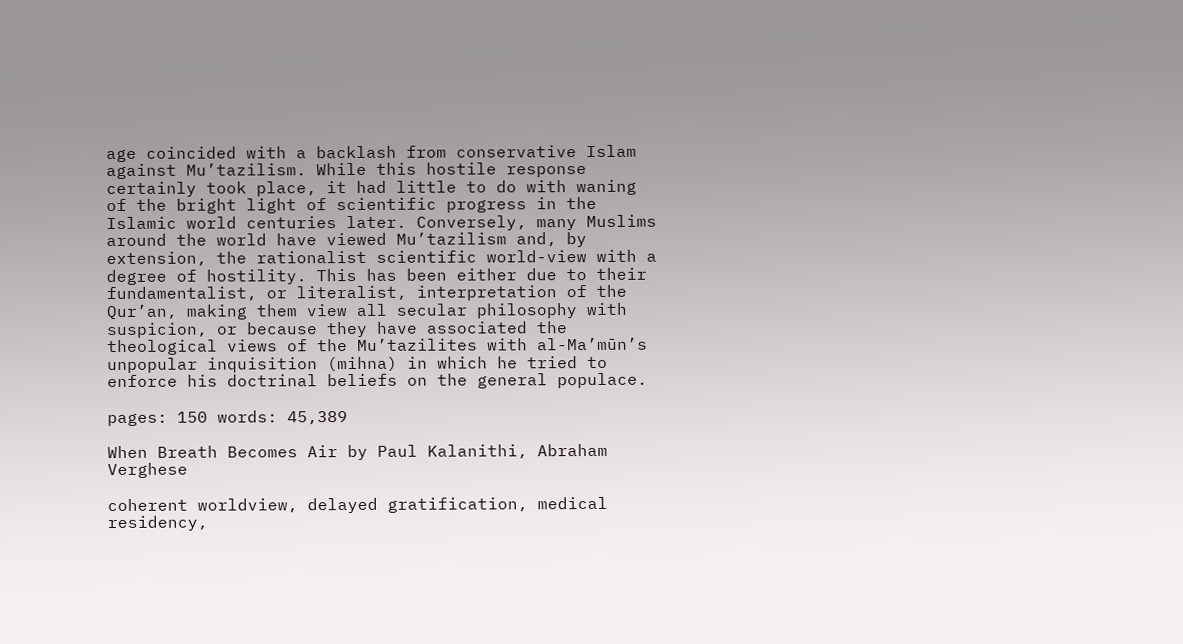age coincided with a backlash from conservative Islam against Mu’tazilism. While this hostile response certainly took place, it had little to do with waning of the bright light of scientific progress in the Islamic world centuries later. Conversely, many Muslims around the world have viewed Mu’tazilism and, by extension, the rationalist scientific world-view with a degree of hostility. This has been either due to their fundamentalist, or literalist, interpretation of the Qur’an, making them view all secular philosophy with suspicion, or because they have associated the theological views of the Mu’tazilites with al-Ma’mūn’s unpopular inquisition (mihna) in which he tried to enforce his doctrinal beliefs on the general populace.

pages: 150 words: 45,389

When Breath Becomes Air by Paul Kalanithi, Abraham Verghese

coherent worldview, delayed gratification, medical residency,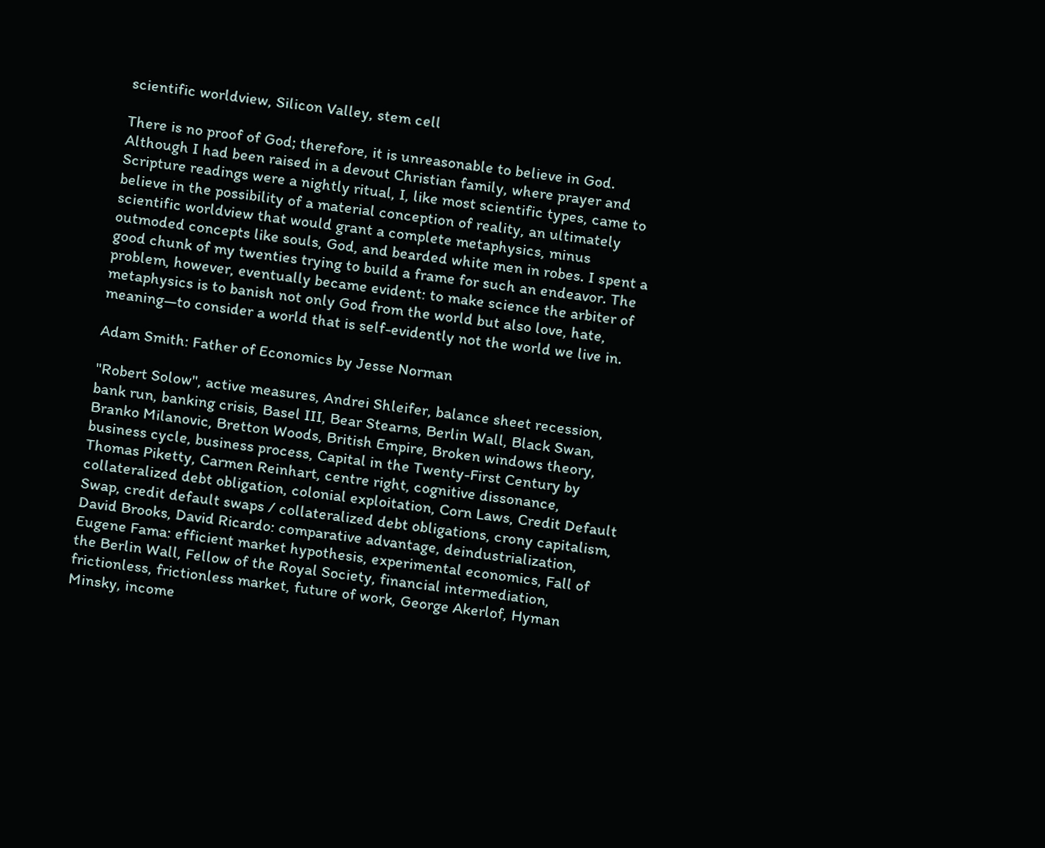scientific worldview, Silicon Valley, stem cell

There is no proof of God; therefore, it is unreasonable to believe in God. Although I had been raised in a devout Christian family, where prayer and Scripture readings were a nightly ritual, I, like most scientific types, came to believe in the possibility of a material conception of reality, an ultimately scientific worldview that would grant a complete metaphysics, minus outmoded concepts like souls, God, and bearded white men in robes. I spent a good chunk of my twenties trying to build a frame for such an endeavor. The problem, however, eventually became evident: to make science the arbiter of metaphysics is to banish not only God from the world but also love, hate, meaning—to consider a world that is self-evidently not the world we live in.

Adam Smith: Father of Economics by Jesse Norman

"Robert Solow", active measures, Andrei Shleifer, balance sheet recession, bank run, banking crisis, Basel III, Bear Stearns, Berlin Wall, Black Swan, Branko Milanovic, Bretton Woods, British Empire, Broken windows theory, business cycle, business process, Capital in the Twenty-First Century by Thomas Piketty, Carmen Reinhart, centre right, cognitive dissonance, collateralized debt obligation, colonial exploitation, Corn Laws, Credit Default Swap, credit default swaps / collateralized debt obligations, crony capitalism, David Brooks, David Ricardo: comparative advantage, deindustrialization, Eugene Fama: efficient market hypothesis, experimental economics, Fall of the Berlin Wall, Fellow of the Royal Society, financial intermediation, frictionless, frictionless market, future of work, George Akerlof, Hyman Minsky, income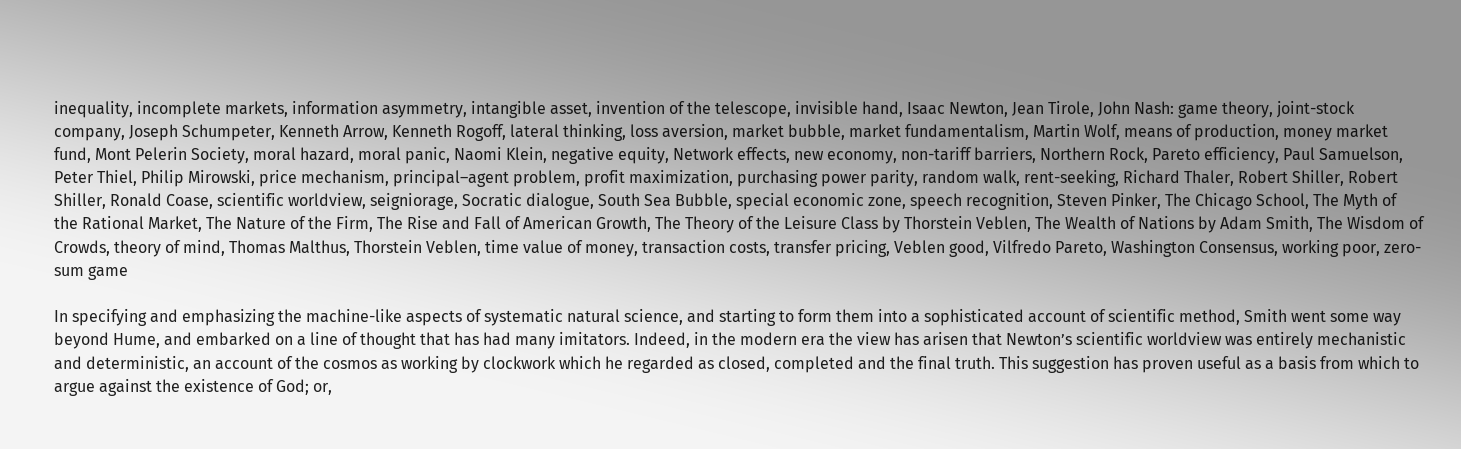inequality, incomplete markets, information asymmetry, intangible asset, invention of the telescope, invisible hand, Isaac Newton, Jean Tirole, John Nash: game theory, joint-stock company, Joseph Schumpeter, Kenneth Arrow, Kenneth Rogoff, lateral thinking, loss aversion, market bubble, market fundamentalism, Martin Wolf, means of production, money market fund, Mont Pelerin Society, moral hazard, moral panic, Naomi Klein, negative equity, Network effects, new economy, non-tariff barriers, Northern Rock, Pareto efficiency, Paul Samuelson, Peter Thiel, Philip Mirowski, price mechanism, principal–agent problem, profit maximization, purchasing power parity, random walk, rent-seeking, Richard Thaler, Robert Shiller, Robert Shiller, Ronald Coase, scientific worldview, seigniorage, Socratic dialogue, South Sea Bubble, special economic zone, speech recognition, Steven Pinker, The Chicago School, The Myth of the Rational Market, The Nature of the Firm, The Rise and Fall of American Growth, The Theory of the Leisure Class by Thorstein Veblen, The Wealth of Nations by Adam Smith, The Wisdom of Crowds, theory of mind, Thomas Malthus, Thorstein Veblen, time value of money, transaction costs, transfer pricing, Veblen good, Vilfredo Pareto, Washington Consensus, working poor, zero-sum game

In specifying and emphasizing the machine-like aspects of systematic natural science, and starting to form them into a sophisticated account of scientific method, Smith went some way beyond Hume, and embarked on a line of thought that has had many imitators. Indeed, in the modern era the view has arisen that Newton’s scientific worldview was entirely mechanistic and deterministic, an account of the cosmos as working by clockwork which he regarded as closed, completed and the final truth. This suggestion has proven useful as a basis from which to argue against the existence of God; or,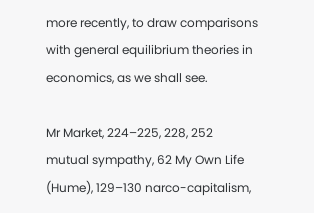more recently, to draw comparisons with general equilibrium theories in economics, as we shall see.

Mr Market, 224–225, 228, 252 mutual sympathy, 62 My Own Life (Hume), 129–130 narco-capitalism,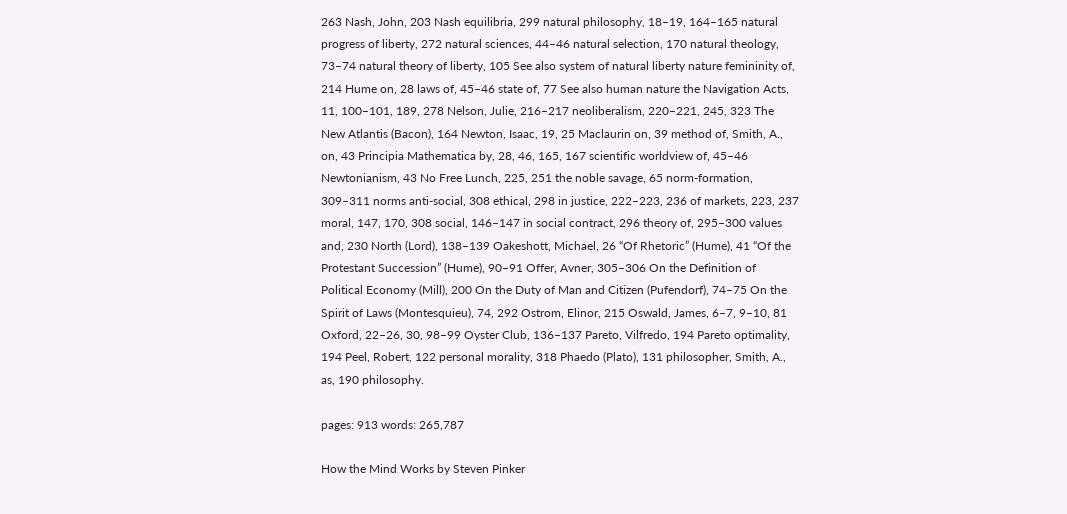263 Nash, John, 203 Nash equilibria, 299 natural philosophy, 18–19, 164–165 natural progress of liberty, 272 natural sciences, 44–46 natural selection, 170 natural theology, 73–74 natural theory of liberty, 105 See also system of natural liberty nature femininity of, 214 Hume on, 28 laws of, 45–46 state of, 77 See also human nature the Navigation Acts, 11, 100–101, 189, 278 Nelson, Julie, 216–217 neoliberalism, 220–221, 245, 323 The New Atlantis (Bacon), 164 Newton, Isaac, 19, 25 Maclaurin on, 39 method of, Smith, A., on, 43 Principia Mathematica by, 28, 46, 165, 167 scientific worldview of, 45–46 Newtonianism, 43 No Free Lunch, 225, 251 the noble savage, 65 norm-formation, 309–311 norms anti-social, 308 ethical, 298 in justice, 222–223, 236 of markets, 223, 237 moral, 147, 170, 308 social, 146–147 in social contract, 296 theory of, 295–300 values and, 230 North (Lord), 138–139 Oakeshott, Michael, 26 “Of Rhetoric” (Hume), 41 “Of the Protestant Succession” (Hume), 90–91 Offer, Avner, 305–306 On the Definition of Political Economy (Mill), 200 On the Duty of Man and Citizen (Pufendorf), 74–75 On the Spirit of Laws (Montesquieu), 74, 292 Ostrom, Elinor, 215 Oswald, James, 6–7, 9–10, 81 Oxford, 22–26, 30, 98–99 Oyster Club, 136–137 Pareto, Vilfredo, 194 Pareto optimality, 194 Peel, Robert, 122 personal morality, 318 Phaedo (Plato), 131 philosopher, Smith, A., as, 190 philosophy.

pages: 913 words: 265,787

How the Mind Works by Steven Pinker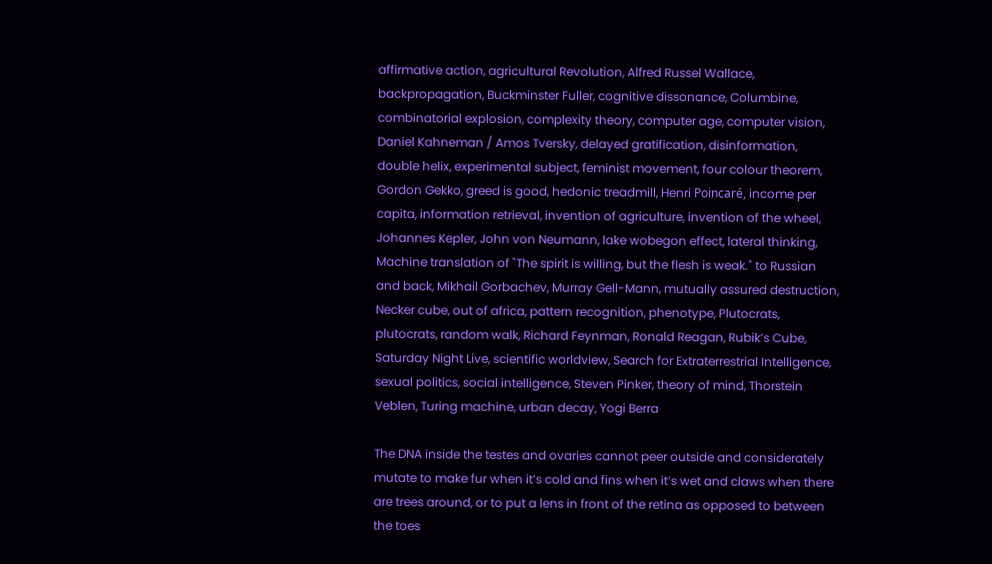affirmative action, agricultural Revolution, Alfred Russel Wallace, backpropagation, Buckminster Fuller, cognitive dissonance, Columbine, combinatorial explosion, complexity theory, computer age, computer vision, Daniel Kahneman / Amos Tversky, delayed gratification, disinformation, double helix, experimental subject, feminist movement, four colour theorem, Gordon Gekko, greed is good, hedonic treadmill, Henri Poincaré, income per capita, information retrieval, invention of agriculture, invention of the wheel, Johannes Kepler, John von Neumann, lake wobegon effect, lateral thinking, Machine translation of "The spirit is willing, but the flesh is weak." to Russian and back, Mikhail Gorbachev, Murray Gell-Mann, mutually assured destruction, Necker cube, out of africa, pattern recognition, phenotype, Plutocrats, plutocrats, random walk, Richard Feynman, Ronald Reagan, Rubik’s Cube, Saturday Night Live, scientific worldview, Search for Extraterrestrial Intelligence, sexual politics, social intelligence, Steven Pinker, theory of mind, Thorstein Veblen, Turing machine, urban decay, Yogi Berra

The DNA inside the testes and ovaries cannot peer outside and considerately mutate to make fur when it’s cold and fins when it’s wet and claws when there are trees around, or to put a lens in front of the retina as opposed to between the toes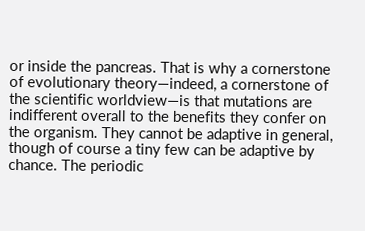or inside the pancreas. That is why a cornerstone of evolutionary theory—indeed, a cornerstone of the scientific worldview—is that mutations are indifferent overall to the benefits they confer on the organism. They cannot be adaptive in general, though of course a tiny few can be adaptive by chance. The periodic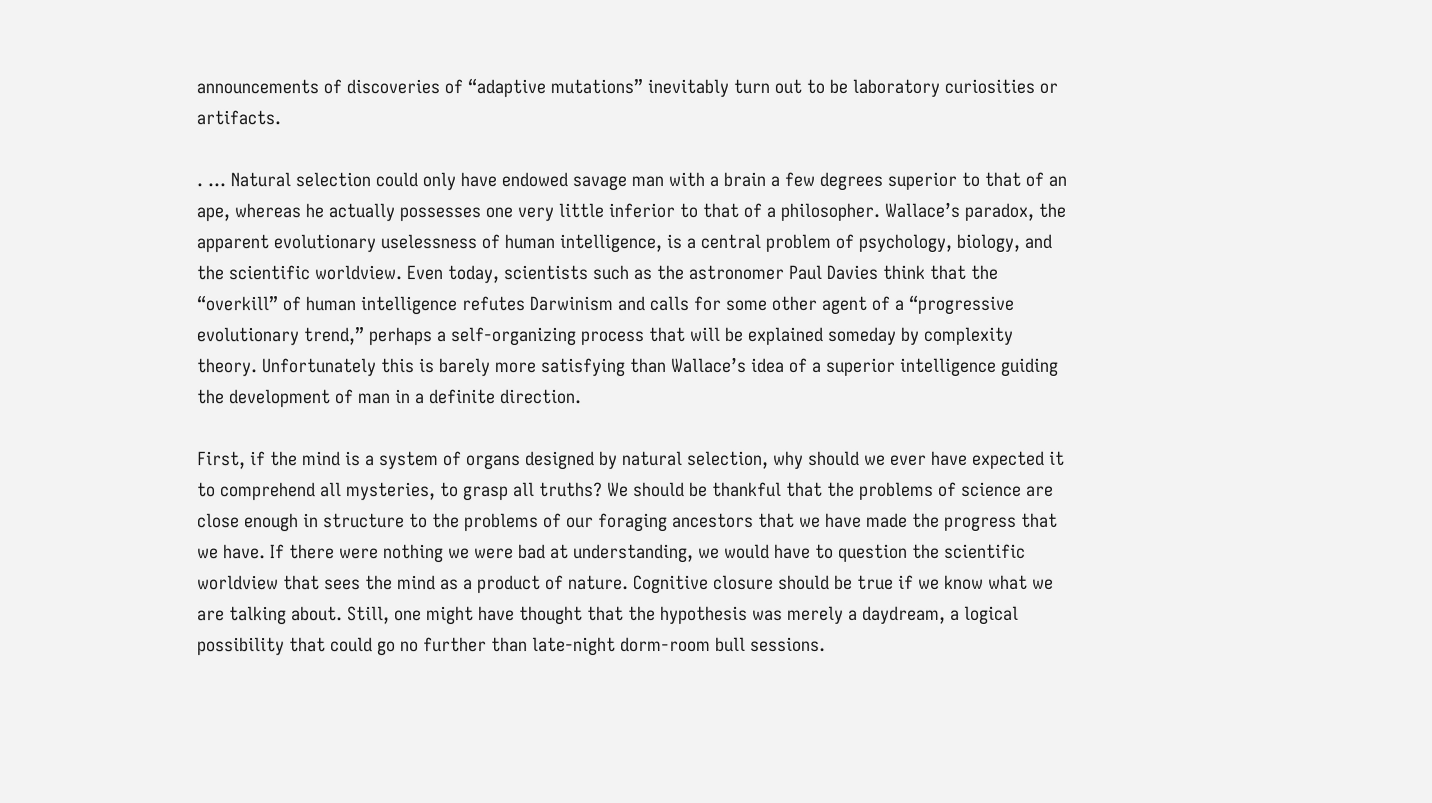announcements of discoveries of “adaptive mutations” inevitably turn out to be laboratory curiosities or artifacts.

. … Natural selection could only have endowed savage man with a brain a few degrees superior to that of an ape, whereas he actually possesses one very little inferior to that of a philosopher. Wallace’s paradox, the apparent evolutionary uselessness of human intelligence, is a central problem of psychology, biology, and the scientific worldview. Even today, scientists such as the astronomer Paul Davies think that the “overkill” of human intelligence refutes Darwinism and calls for some other agent of a “progressive evolutionary trend,” perhaps a self-organizing process that will be explained someday by complexity theory. Unfortunately this is barely more satisfying than Wallace’s idea of a superior intelligence guiding the development of man in a definite direction.

First, if the mind is a system of organs designed by natural selection, why should we ever have expected it to comprehend all mysteries, to grasp all truths? We should be thankful that the problems of science are close enough in structure to the problems of our foraging ancestors that we have made the progress that we have. If there were nothing we were bad at understanding, we would have to question the scientific worldview that sees the mind as a product of nature. Cognitive closure should be true if we know what we are talking about. Still, one might have thought that the hypothesis was merely a daydream, a logical possibility that could go no further than late-night dorm-room bull sessions.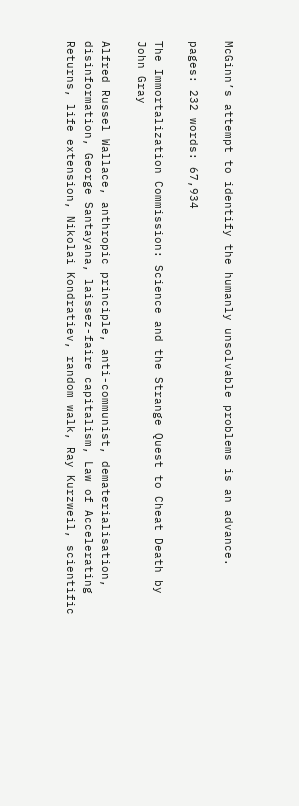McGinn’s attempt to identify the humanly unsolvable problems is an advance.

pages: 232 words: 67,934

The Immortalization Commission: Science and the Strange Quest to Cheat Death by John Gray

Alfred Russel Wallace, anthropic principle, anti-communist, dematerialisation, disinformation, George Santayana, laissez-faire capitalism, Law of Accelerating Returns, life extension, Nikolai Kondratiev, random walk, Ray Kurzweil, scientific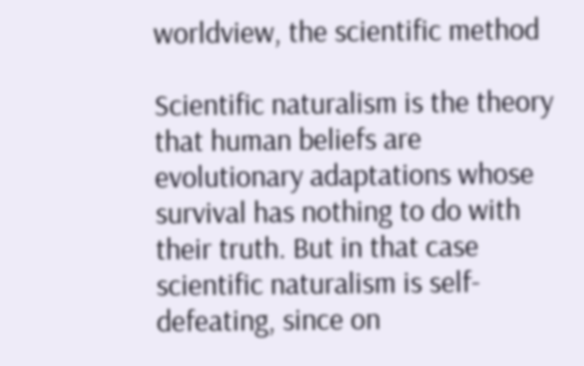worldview, the scientific method

Scientific naturalism is the theory that human beliefs are evolutionary adaptations whose survival has nothing to do with their truth. But in that case scientific naturalism is self-defeating, since on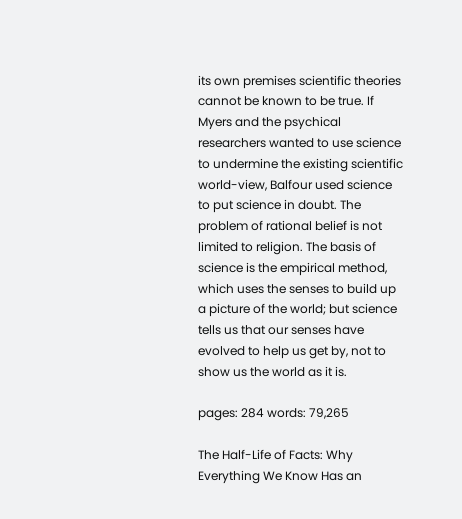its own premises scientific theories cannot be known to be true. If Myers and the psychical researchers wanted to use science to undermine the existing scientific world-view, Balfour used science to put science in doubt. The problem of rational belief is not limited to religion. The basis of science is the empirical method, which uses the senses to build up a picture of the world; but science tells us that our senses have evolved to help us get by, not to show us the world as it is.

pages: 284 words: 79,265

The Half-Life of Facts: Why Everything We Know Has an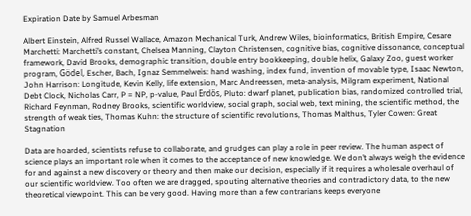Expiration Date by Samuel Arbesman

Albert Einstein, Alfred Russel Wallace, Amazon Mechanical Turk, Andrew Wiles, bioinformatics, British Empire, Cesare Marchetti: Marchetti’s constant, Chelsea Manning, Clayton Christensen, cognitive bias, cognitive dissonance, conceptual framework, David Brooks, demographic transition, double entry bookkeeping, double helix, Galaxy Zoo, guest worker program, Gödel, Escher, Bach, Ignaz Semmelweis: hand washing, index fund, invention of movable type, Isaac Newton, John Harrison: Longitude, Kevin Kelly, life extension, Marc Andreessen, meta-analysis, Milgram experiment, National Debt Clock, Nicholas Carr, P = NP, p-value, Paul Erdős, Pluto: dwarf planet, publication bias, randomized controlled trial, Richard Feynman, Rodney Brooks, scientific worldview, social graph, social web, text mining, the scientific method, the strength of weak ties, Thomas Kuhn: the structure of scientific revolutions, Thomas Malthus, Tyler Cowen: Great Stagnation

Data are hoarded, scientists refuse to collaborate, and grudges can play a role in peer review. The human aspect of science plays an important role when it comes to the acceptance of new knowledge. We don’t always weigh the evidence for and against a new discovery or theory and then make our decision, especially if it requires a wholesale overhaul of our scientific worldview. Too often we are dragged, spouting alternative theories and contradictory data, to the new theoretical viewpoint. This can be very good. Having more than a few contrarians keeps everyone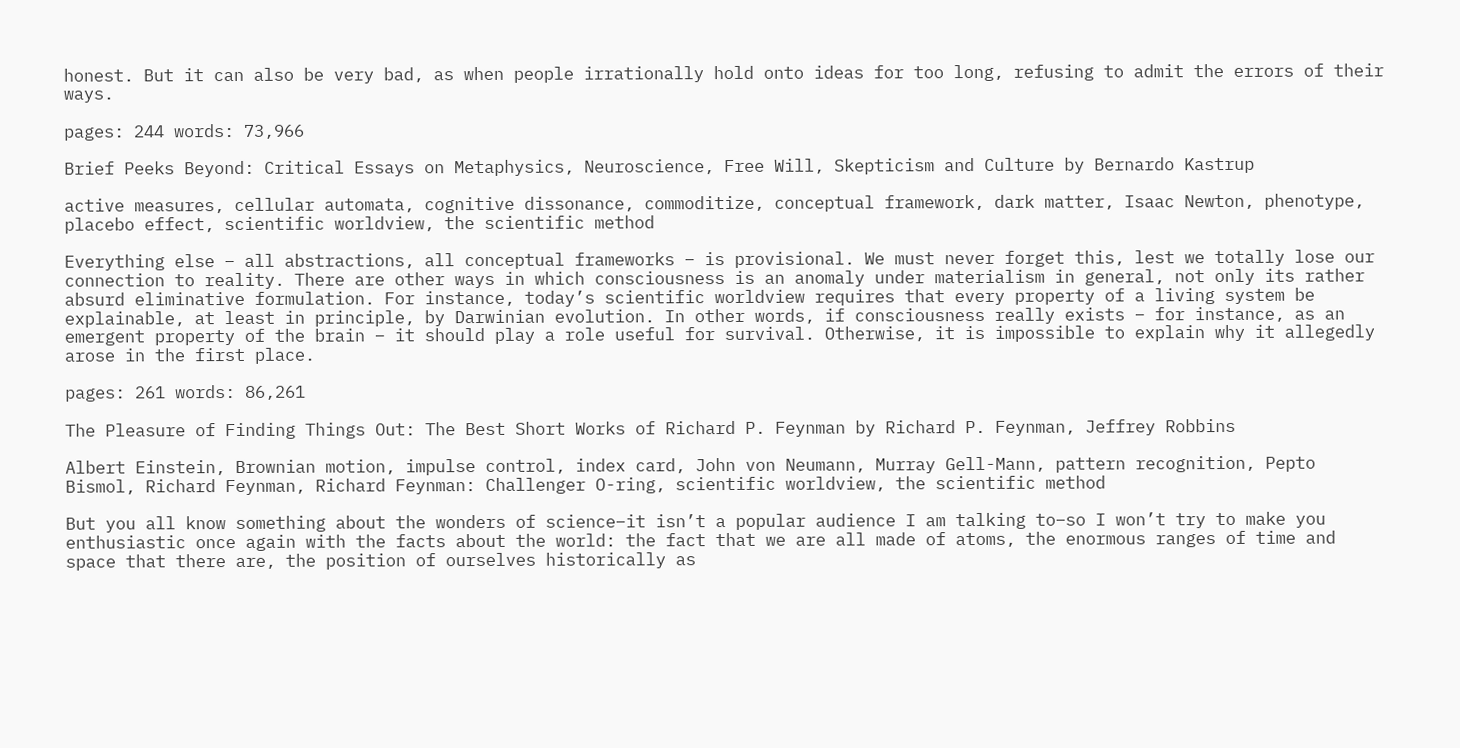honest. But it can also be very bad, as when people irrationally hold onto ideas for too long, refusing to admit the errors of their ways.

pages: 244 words: 73,966

Brief Peeks Beyond: Critical Essays on Metaphysics, Neuroscience, Free Will, Skepticism and Culture by Bernardo Kastrup

active measures, cellular automata, cognitive dissonance, commoditize, conceptual framework, dark matter, Isaac Newton, phenotype, placebo effect, scientific worldview, the scientific method

Everything else – all abstractions, all conceptual frameworks – is provisional. We must never forget this, lest we totally lose our connection to reality. There are other ways in which consciousness is an anomaly under materialism in general, not only its rather absurd eliminative formulation. For instance, today’s scientific worldview requires that every property of a living system be explainable, at least in principle, by Darwinian evolution. In other words, if consciousness really exists – for instance, as an emergent property of the brain – it should play a role useful for survival. Otherwise, it is impossible to explain why it allegedly arose in the first place.

pages: 261 words: 86,261

The Pleasure of Finding Things Out: The Best Short Works of Richard P. Feynman by Richard P. Feynman, Jeffrey Robbins

Albert Einstein, Brownian motion, impulse control, index card, John von Neumann, Murray Gell-Mann, pattern recognition, Pepto Bismol, Richard Feynman, Richard Feynman: Challenger O-ring, scientific worldview, the scientific method

But you all know something about the wonders of science–it isn’t a popular audience I am talking to–so I won’t try to make you enthusiastic once again with the facts about the world: the fact that we are all made of atoms, the enormous ranges of time and space that there are, the position of ourselves historically as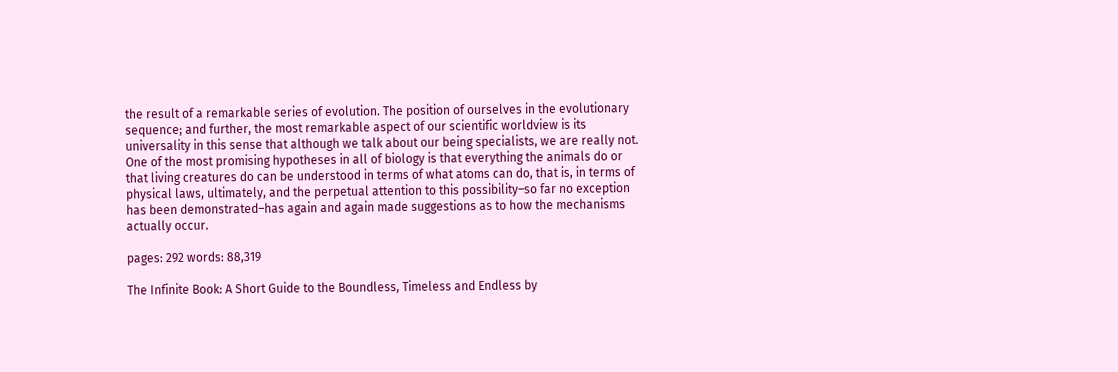the result of a remarkable series of evolution. The position of ourselves in the evolutionary sequence; and further, the most remarkable aspect of our scientific worldview is its universality in this sense that although we talk about our being specialists, we are really not. One of the most promising hypotheses in all of biology is that everything the animals do or that living creatures do can be understood in terms of what atoms can do, that is, in terms of physical laws, ultimately, and the perpetual attention to this possibility–so far no exception has been demonstrated–has again and again made suggestions as to how the mechanisms actually occur.

pages: 292 words: 88,319

The Infinite Book: A Short Guide to the Boundless, Timeless and Endless by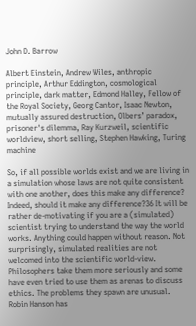John D. Barrow

Albert Einstein, Andrew Wiles, anthropic principle, Arthur Eddington, cosmological principle, dark matter, Edmond Halley, Fellow of the Royal Society, Georg Cantor, Isaac Newton, mutually assured destruction, Olbers’ paradox, prisoner's dilemma, Ray Kurzweil, scientific worldview, short selling, Stephen Hawking, Turing machine

So, if all possible worlds exist and we are living in a simulation whose laws are not quite consistent with one another, does this make any difference? Indeed, should it make any difference?36 It will be rather de-motivating if you are a (simulated) scientist trying to understand the way the world works. Anything could happen without reason. Not surprisingly, simulated realities are not welcomed into the scientific world-view. Philosophers take them more seriously and some have even tried to use them as arenas to discuss ethics. The problems they spawn are unusual. Robin Hanson has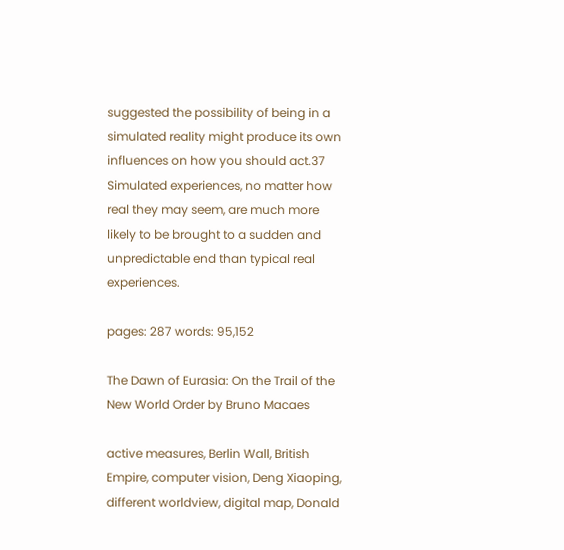suggested the possibility of being in a simulated reality might produce its own influences on how you should act.37 Simulated experiences, no matter how real they may seem, are much more likely to be brought to a sudden and unpredictable end than typical real experiences.

pages: 287 words: 95,152

The Dawn of Eurasia: On the Trail of the New World Order by Bruno Macaes

active measures, Berlin Wall, British Empire, computer vision, Deng Xiaoping, different worldview, digital map, Donald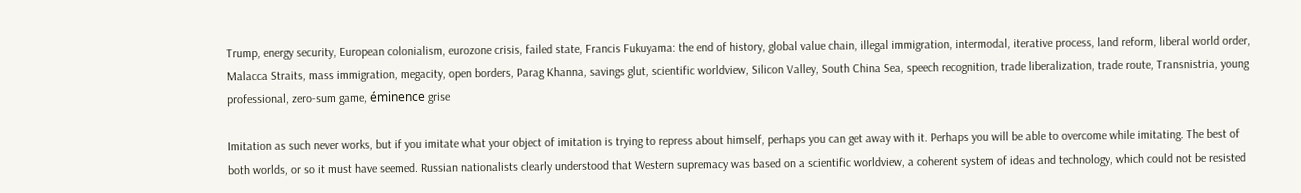Trump, energy security, European colonialism, eurozone crisis, failed state, Francis Fukuyama: the end of history, global value chain, illegal immigration, intermodal, iterative process, land reform, liberal world order, Malacca Straits, mass immigration, megacity, open borders, Parag Khanna, savings glut, scientific worldview, Silicon Valley, South China Sea, speech recognition, trade liberalization, trade route, Transnistria, young professional, zero-sum game, éminence grise

Imitation as such never works, but if you imitate what your object of imitation is trying to repress about himself, perhaps you can get away with it. Perhaps you will be able to overcome while imitating. The best of both worlds, or so it must have seemed. Russian nationalists clearly understood that Western supremacy was based on a scientific worldview, a coherent system of ideas and technology, which could not be resisted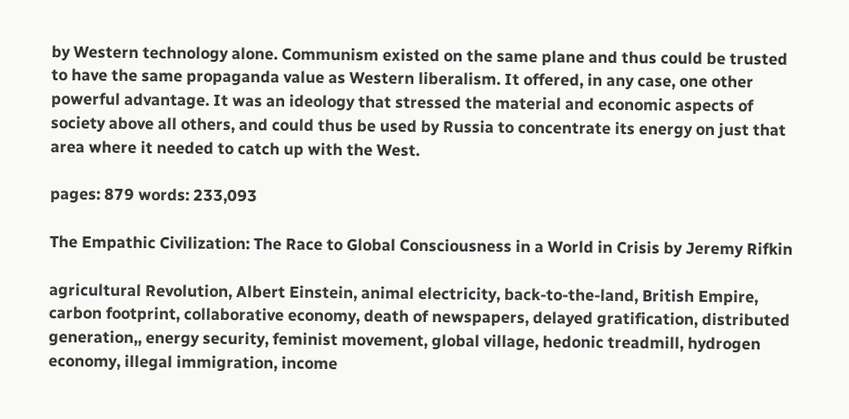by Western technology alone. Communism existed on the same plane and thus could be trusted to have the same propaganda value as Western liberalism. It offered, in any case, one other powerful advantage. It was an ideology that stressed the material and economic aspects of society above all others, and could thus be used by Russia to concentrate its energy on just that area where it needed to catch up with the West.

pages: 879 words: 233,093

The Empathic Civilization: The Race to Global Consciousness in a World in Crisis by Jeremy Rifkin

agricultural Revolution, Albert Einstein, animal electricity, back-to-the-land, British Empire, carbon footprint, collaborative economy, death of newspapers, delayed gratification, distributed generation,, energy security, feminist movement, global village, hedonic treadmill, hydrogen economy, illegal immigration, income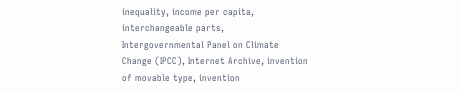inequality, income per capita, interchangeable parts, Intergovernmental Panel on Climate Change (IPCC), Internet Archive, invention of movable type, invention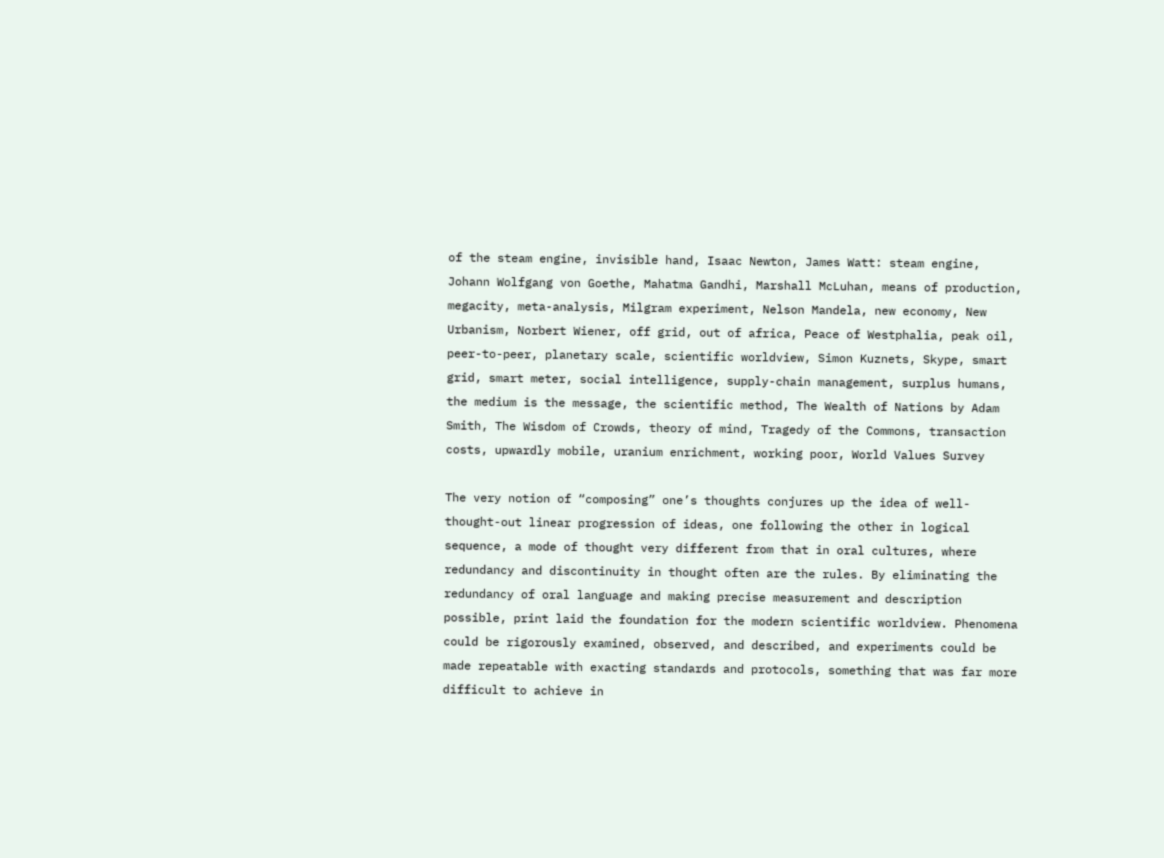of the steam engine, invisible hand, Isaac Newton, James Watt: steam engine, Johann Wolfgang von Goethe, Mahatma Gandhi, Marshall McLuhan, means of production, megacity, meta-analysis, Milgram experiment, Nelson Mandela, new economy, New Urbanism, Norbert Wiener, off grid, out of africa, Peace of Westphalia, peak oil, peer-to-peer, planetary scale, scientific worldview, Simon Kuznets, Skype, smart grid, smart meter, social intelligence, supply-chain management, surplus humans, the medium is the message, the scientific method, The Wealth of Nations by Adam Smith, The Wisdom of Crowds, theory of mind, Tragedy of the Commons, transaction costs, upwardly mobile, uranium enrichment, working poor, World Values Survey

The very notion of “composing” one’s thoughts conjures up the idea of well-thought-out linear progression of ideas, one following the other in logical sequence, a mode of thought very different from that in oral cultures, where redundancy and discontinuity in thought often are the rules. By eliminating the redundancy of oral language and making precise measurement and description possible, print laid the foundation for the modern scientific worldview. Phenomena could be rigorously examined, observed, and described, and experiments could be made repeatable with exacting standards and protocols, something that was far more difficult to achieve in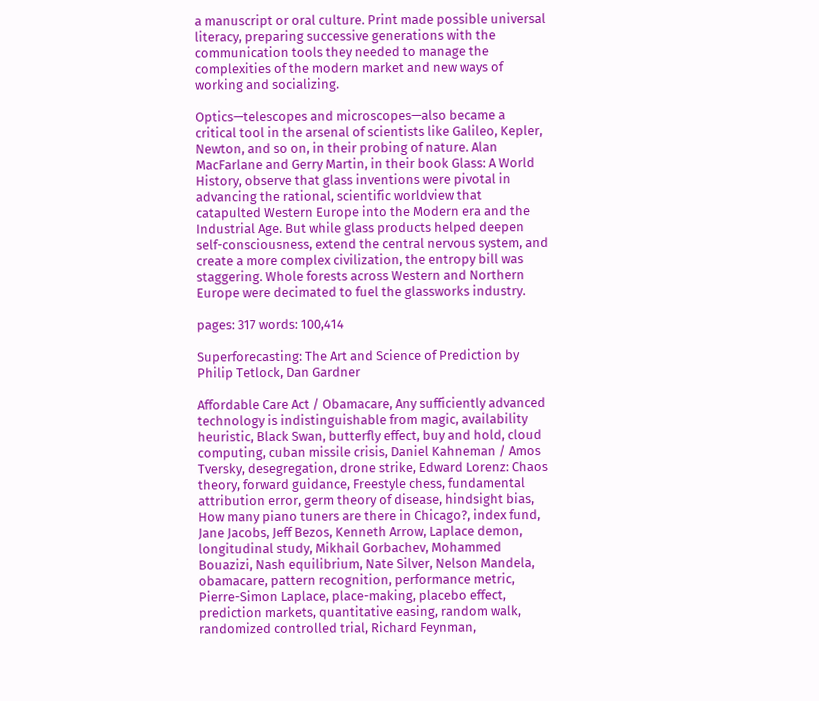a manuscript or oral culture. Print made possible universal literacy, preparing successive generations with the communication tools they needed to manage the complexities of the modern market and new ways of working and socializing.

Optics—telescopes and microscopes—also became a critical tool in the arsenal of scientists like Galileo, Kepler, Newton, and so on, in their probing of nature. Alan MacFarlane and Gerry Martin, in their book Glass: A World History, observe that glass inventions were pivotal in advancing the rational, scientific worldview that catapulted Western Europe into the Modern era and the Industrial Age. But while glass products helped deepen self-consciousness, extend the central nervous system, and create a more complex civilization, the entropy bill was staggering. Whole forests across Western and Northern Europe were decimated to fuel the glassworks industry.

pages: 317 words: 100,414

Superforecasting: The Art and Science of Prediction by Philip Tetlock, Dan Gardner

Affordable Care Act / Obamacare, Any sufficiently advanced technology is indistinguishable from magic, availability heuristic, Black Swan, butterfly effect, buy and hold, cloud computing, cuban missile crisis, Daniel Kahneman / Amos Tversky, desegregation, drone strike, Edward Lorenz: Chaos theory, forward guidance, Freestyle chess, fundamental attribution error, germ theory of disease, hindsight bias, How many piano tuners are there in Chicago?, index fund, Jane Jacobs, Jeff Bezos, Kenneth Arrow, Laplace demon, longitudinal study, Mikhail Gorbachev, Mohammed Bouazizi, Nash equilibrium, Nate Silver, Nelson Mandela, obamacare, pattern recognition, performance metric, Pierre-Simon Laplace, place-making, placebo effect, prediction markets, quantitative easing, random walk, randomized controlled trial, Richard Feynman,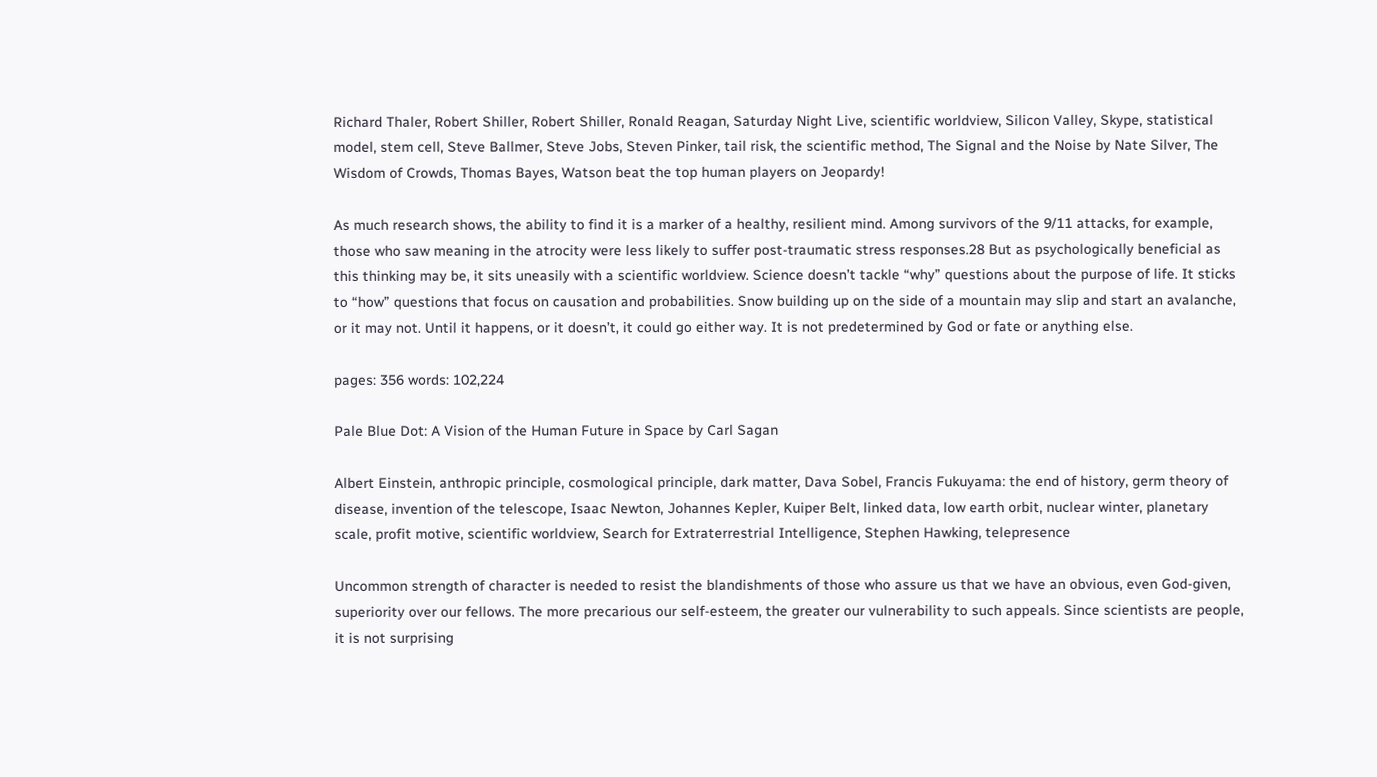Richard Thaler, Robert Shiller, Robert Shiller, Ronald Reagan, Saturday Night Live, scientific worldview, Silicon Valley, Skype, statistical model, stem cell, Steve Ballmer, Steve Jobs, Steven Pinker, tail risk, the scientific method, The Signal and the Noise by Nate Silver, The Wisdom of Crowds, Thomas Bayes, Watson beat the top human players on Jeopardy!

As much research shows, the ability to find it is a marker of a healthy, resilient mind. Among survivors of the 9/11 attacks, for example, those who saw meaning in the atrocity were less likely to suffer post-traumatic stress responses.28 But as psychologically beneficial as this thinking may be, it sits uneasily with a scientific worldview. Science doesn’t tackle “why” questions about the purpose of life. It sticks to “how” questions that focus on causation and probabilities. Snow building up on the side of a mountain may slip and start an avalanche, or it may not. Until it happens, or it doesn’t, it could go either way. It is not predetermined by God or fate or anything else.

pages: 356 words: 102,224

Pale Blue Dot: A Vision of the Human Future in Space by Carl Sagan

Albert Einstein, anthropic principle, cosmological principle, dark matter, Dava Sobel, Francis Fukuyama: the end of history, germ theory of disease, invention of the telescope, Isaac Newton, Johannes Kepler, Kuiper Belt, linked data, low earth orbit, nuclear winter, planetary scale, profit motive, scientific worldview, Search for Extraterrestrial Intelligence, Stephen Hawking, telepresence

Uncommon strength of character is needed to resist the blandishments of those who assure us that we have an obvious, even God-given, superiority over our fellows. The more precarious our self-esteem, the greater our vulnerability to such appeals. Since scientists are people, it is not surprising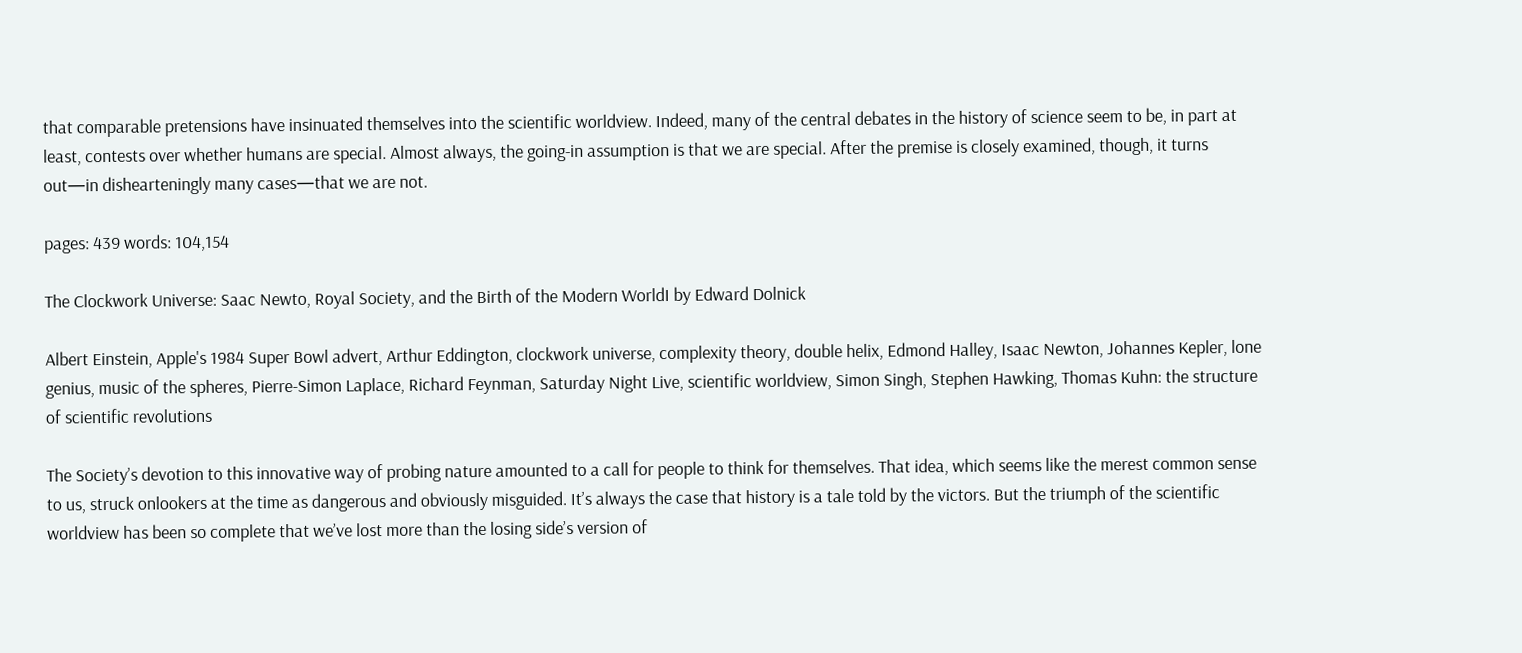that comparable pretensions have insinuated themselves into the scientific worldview. Indeed, many of the central debates in the history of science seem to be, in part at least, contests over whether humans are special. Almost always, the going-in assumption is that we are special. After the premise is closely examined, though, it turns out—in dishearteningly many cases—that we are not.

pages: 439 words: 104,154

The Clockwork Universe: Saac Newto, Royal Society, and the Birth of the Modern WorldI by Edward Dolnick

Albert Einstein, Apple's 1984 Super Bowl advert, Arthur Eddington, clockwork universe, complexity theory, double helix, Edmond Halley, Isaac Newton, Johannes Kepler, lone genius, music of the spheres, Pierre-Simon Laplace, Richard Feynman, Saturday Night Live, scientific worldview, Simon Singh, Stephen Hawking, Thomas Kuhn: the structure of scientific revolutions

The Society’s devotion to this innovative way of probing nature amounted to a call for people to think for themselves. That idea, which seems like the merest common sense to us, struck onlookers at the time as dangerous and obviously misguided. It’s always the case that history is a tale told by the victors. But the triumph of the scientific worldview has been so complete that we’ve lost more than the losing side’s version of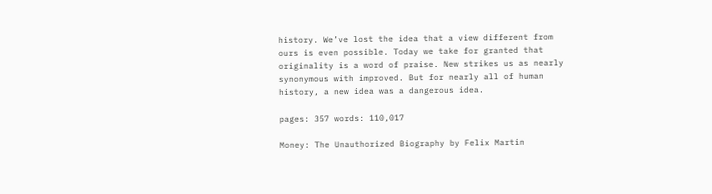history. We’ve lost the idea that a view different from ours is even possible. Today we take for granted that originality is a word of praise. New strikes us as nearly synonymous with improved. But for nearly all of human history, a new idea was a dangerous idea.

pages: 357 words: 110,017

Money: The Unauthorized Biography by Felix Martin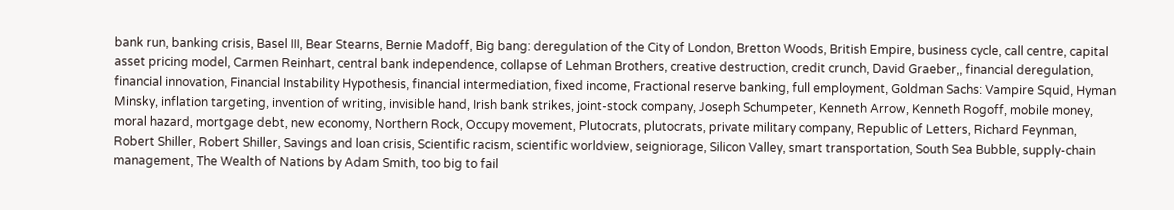bank run, banking crisis, Basel III, Bear Stearns, Bernie Madoff, Big bang: deregulation of the City of London, Bretton Woods, British Empire, business cycle, call centre, capital asset pricing model, Carmen Reinhart, central bank independence, collapse of Lehman Brothers, creative destruction, credit crunch, David Graeber,, financial deregulation, financial innovation, Financial Instability Hypothesis, financial intermediation, fixed income, Fractional reserve banking, full employment, Goldman Sachs: Vampire Squid, Hyman Minsky, inflation targeting, invention of writing, invisible hand, Irish bank strikes, joint-stock company, Joseph Schumpeter, Kenneth Arrow, Kenneth Rogoff, mobile money, moral hazard, mortgage debt, new economy, Northern Rock, Occupy movement, Plutocrats, plutocrats, private military company, Republic of Letters, Richard Feynman, Robert Shiller, Robert Shiller, Savings and loan crisis, Scientific racism, scientific worldview, seigniorage, Silicon Valley, smart transportation, South Sea Bubble, supply-chain management, The Wealth of Nations by Adam Smith, too big to fail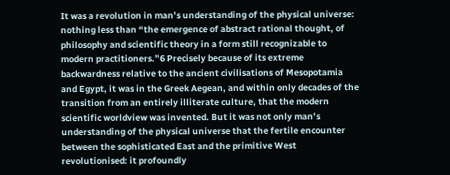It was a revolution in man’s understanding of the physical universe: nothing less than “the emergence of abstract rational thought, of philosophy and scientific theory in a form still recognizable to modern practitioners.”6 Precisely because of its extreme backwardness relative to the ancient civilisations of Mesopotamia and Egypt, it was in the Greek Aegean, and within only decades of the transition from an entirely illiterate culture, that the modern scientific worldview was invented. But it was not only man’s understanding of the physical universe that the fertile encounter between the sophisticated East and the primitive West revolutionised: it profoundly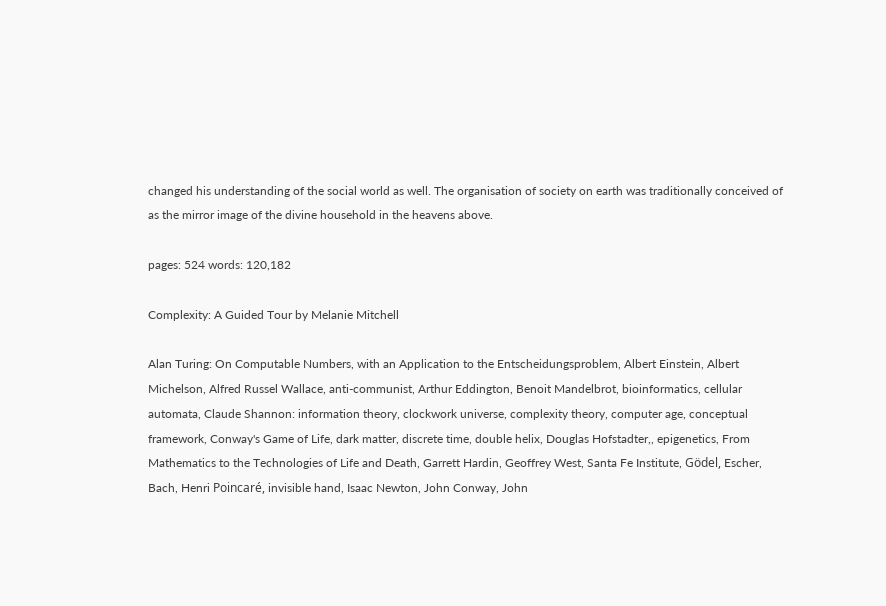changed his understanding of the social world as well. The organisation of society on earth was traditionally conceived of as the mirror image of the divine household in the heavens above.

pages: 524 words: 120,182

Complexity: A Guided Tour by Melanie Mitchell

Alan Turing: On Computable Numbers, with an Application to the Entscheidungsproblem, Albert Einstein, Albert Michelson, Alfred Russel Wallace, anti-communist, Arthur Eddington, Benoit Mandelbrot, bioinformatics, cellular automata, Claude Shannon: information theory, clockwork universe, complexity theory, computer age, conceptual framework, Conway's Game of Life, dark matter, discrete time, double helix, Douglas Hofstadter,, epigenetics, From Mathematics to the Technologies of Life and Death, Garrett Hardin, Geoffrey West, Santa Fe Institute, Gödel, Escher, Bach, Henri Poincaré, invisible hand, Isaac Newton, John Conway, John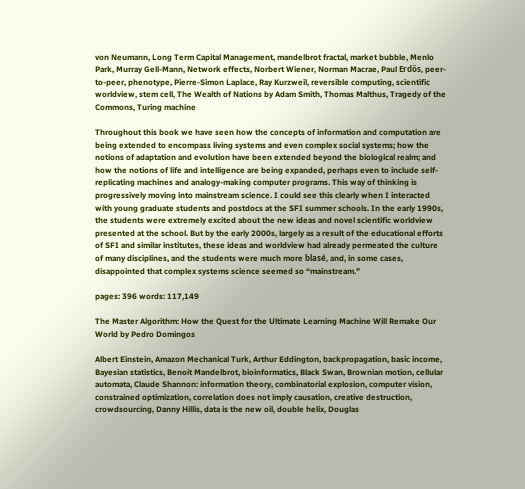von Neumann, Long Term Capital Management, mandelbrot fractal, market bubble, Menlo Park, Murray Gell-Mann, Network effects, Norbert Wiener, Norman Macrae, Paul Erdős, peer-to-peer, phenotype, Pierre-Simon Laplace, Ray Kurzweil, reversible computing, scientific worldview, stem cell, The Wealth of Nations by Adam Smith, Thomas Malthus, Tragedy of the Commons, Turing machine

Throughout this book we have seen how the concepts of information and computation are being extended to encompass living systems and even complex social systems; how the notions of adaptation and evolution have been extended beyond the biological realm; and how the notions of life and intelligence are being expanded, perhaps even to include self-replicating machines and analogy-making computer programs. This way of thinking is progressively moving into mainstream science. I could see this clearly when I interacted with young graduate students and postdocs at the SFI summer schools. In the early 1990s, the students were extremely excited about the new ideas and novel scientific worldview presented at the school. But by the early 2000s, largely as a result of the educational efforts of SFI and similar institutes, these ideas and worldview had already permeated the culture of many disciplines, and the students were much more blasé, and, in some cases, disappointed that complex systems science seemed so “mainstream.”

pages: 396 words: 117,149

The Master Algorithm: How the Quest for the Ultimate Learning Machine Will Remake Our World by Pedro Domingos

Albert Einstein, Amazon Mechanical Turk, Arthur Eddington, backpropagation, basic income, Bayesian statistics, Benoit Mandelbrot, bioinformatics, Black Swan, Brownian motion, cellular automata, Claude Shannon: information theory, combinatorial explosion, computer vision, constrained optimization, correlation does not imply causation, creative destruction, crowdsourcing, Danny Hillis, data is the new oil, double helix, Douglas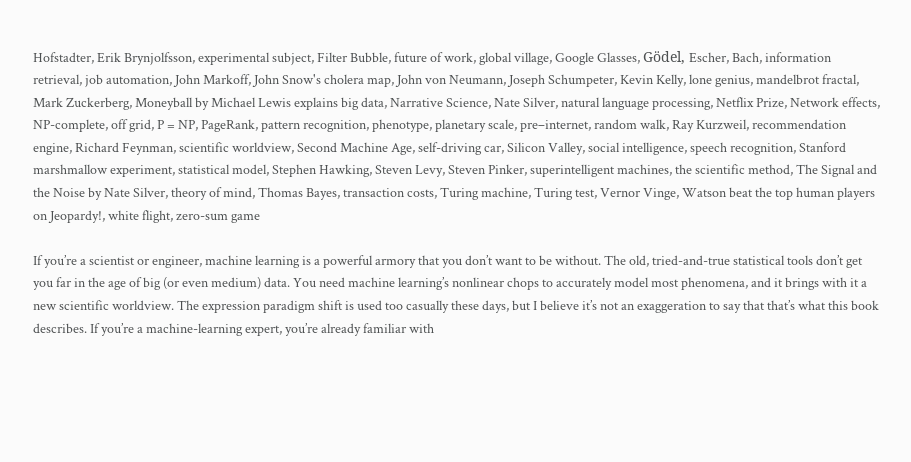Hofstadter, Erik Brynjolfsson, experimental subject, Filter Bubble, future of work, global village, Google Glasses, Gödel, Escher, Bach, information retrieval, job automation, John Markoff, John Snow's cholera map, John von Neumann, Joseph Schumpeter, Kevin Kelly, lone genius, mandelbrot fractal, Mark Zuckerberg, Moneyball by Michael Lewis explains big data, Narrative Science, Nate Silver, natural language processing, Netflix Prize, Network effects, NP-complete, off grid, P = NP, PageRank, pattern recognition, phenotype, planetary scale, pre–internet, random walk, Ray Kurzweil, recommendation engine, Richard Feynman, scientific worldview, Second Machine Age, self-driving car, Silicon Valley, social intelligence, speech recognition, Stanford marshmallow experiment, statistical model, Stephen Hawking, Steven Levy, Steven Pinker, superintelligent machines, the scientific method, The Signal and the Noise by Nate Silver, theory of mind, Thomas Bayes, transaction costs, Turing machine, Turing test, Vernor Vinge, Watson beat the top human players on Jeopardy!, white flight, zero-sum game

If you’re a scientist or engineer, machine learning is a powerful armory that you don’t want to be without. The old, tried-and-true statistical tools don’t get you far in the age of big (or even medium) data. You need machine learning’s nonlinear chops to accurately model most phenomena, and it brings with it a new scientific worldview. The expression paradigm shift is used too casually these days, but I believe it’s not an exaggeration to say that that’s what this book describes. If you’re a machine-learning expert, you’re already familiar with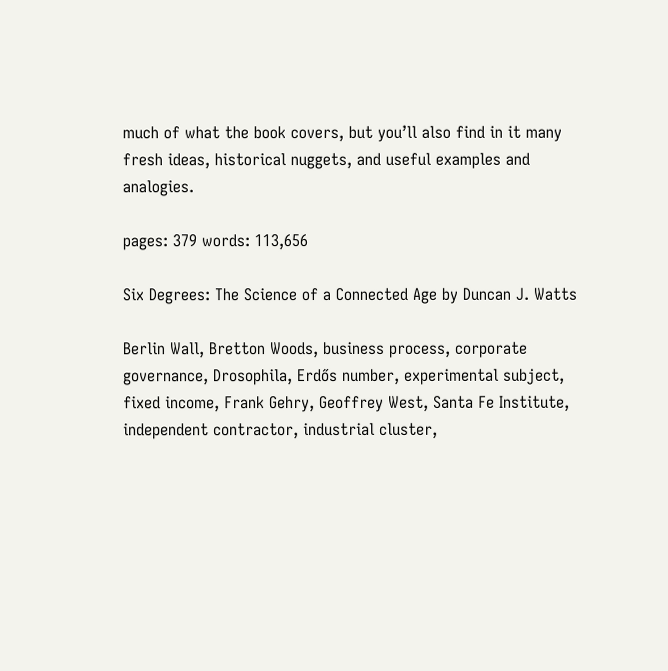much of what the book covers, but you’ll also find in it many fresh ideas, historical nuggets, and useful examples and analogies.

pages: 379 words: 113,656

Six Degrees: The Science of a Connected Age by Duncan J. Watts

Berlin Wall, Bretton Woods, business process, corporate governance, Drosophila, Erdős number, experimental subject, fixed income, Frank Gehry, Geoffrey West, Santa Fe Institute, independent contractor, industrial cluster,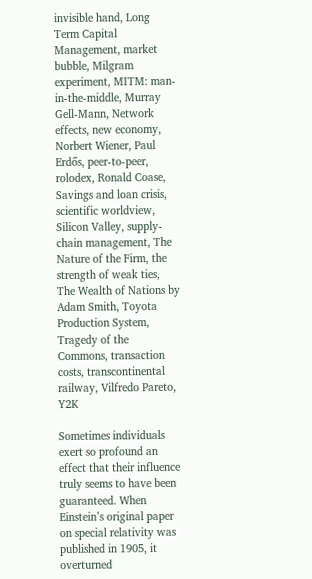invisible hand, Long Term Capital Management, market bubble, Milgram experiment, MITM: man-in-the-middle, Murray Gell-Mann, Network effects, new economy, Norbert Wiener, Paul Erdős, peer-to-peer, rolodex, Ronald Coase, Savings and loan crisis, scientific worldview, Silicon Valley, supply-chain management, The Nature of the Firm, the strength of weak ties, The Wealth of Nations by Adam Smith, Toyota Production System, Tragedy of the Commons, transaction costs, transcontinental railway, Vilfredo Pareto, Y2K

Sometimes individuals exert so profound an effect that their influence truly seems to have been guaranteed. When Einstein’s original paper on special relativity was published in 1905, it overturned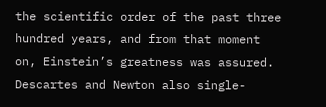the scientific order of the past three hundred years, and from that moment on, Einstein’s greatness was assured. Descartes and Newton also single-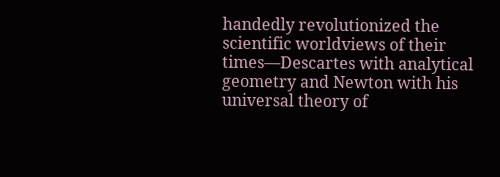handedly revolutionized the scientific worldviews of their times—Descartes with analytical geometry and Newton with his universal theory of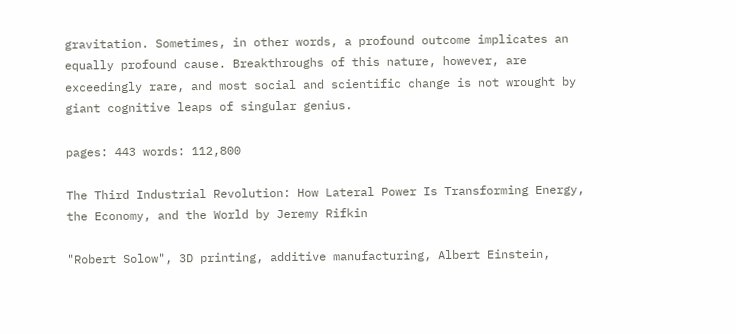gravitation. Sometimes, in other words, a profound outcome implicates an equally profound cause. Breakthroughs of this nature, however, are exceedingly rare, and most social and scientific change is not wrought by giant cognitive leaps of singular genius.

pages: 443 words: 112,800

The Third Industrial Revolution: How Lateral Power Is Transforming Energy, the Economy, and the World by Jeremy Rifkin

"Robert Solow", 3D printing, additive manufacturing, Albert Einstein,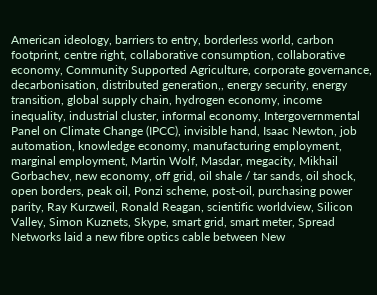American ideology, barriers to entry, borderless world, carbon footprint, centre right, collaborative consumption, collaborative economy, Community Supported Agriculture, corporate governance, decarbonisation, distributed generation,, energy security, energy transition, global supply chain, hydrogen economy, income inequality, industrial cluster, informal economy, Intergovernmental Panel on Climate Change (IPCC), invisible hand, Isaac Newton, job automation, knowledge economy, manufacturing employment, marginal employment, Martin Wolf, Masdar, megacity, Mikhail Gorbachev, new economy, off grid, oil shale / tar sands, oil shock, open borders, peak oil, Ponzi scheme, post-oil, purchasing power parity, Ray Kurzweil, Ronald Reagan, scientific worldview, Silicon Valley, Simon Kuznets, Skype, smart grid, smart meter, Spread Networks laid a new fibre optics cable between New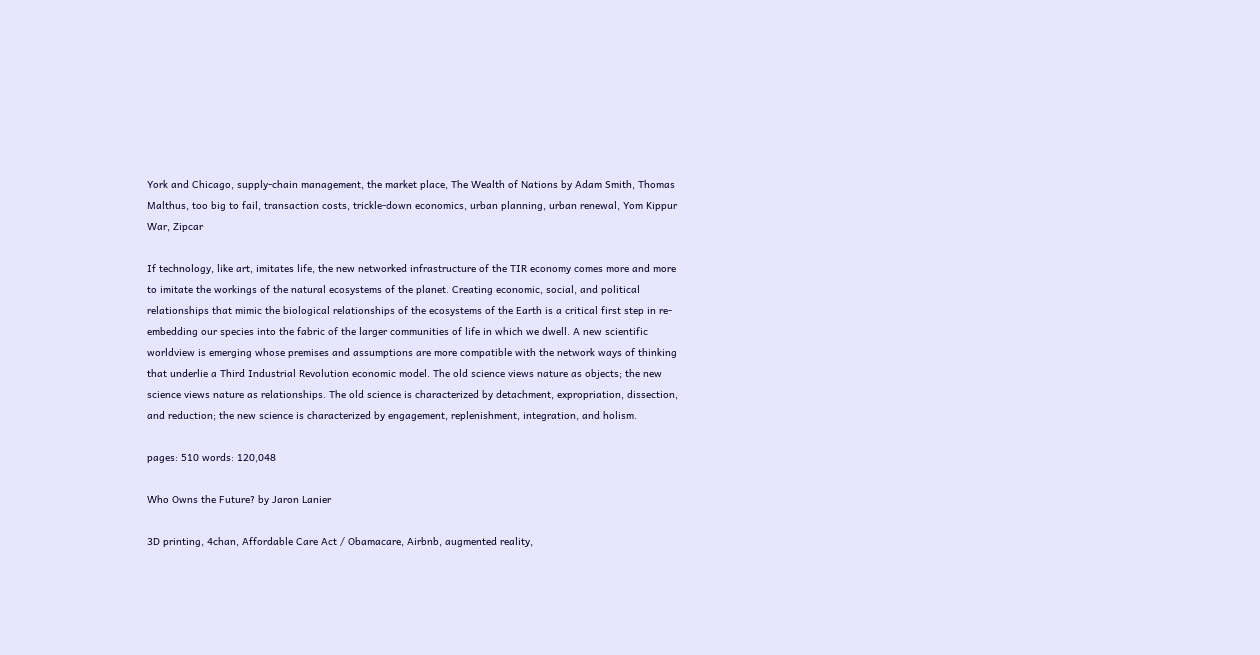York and Chicago, supply-chain management, the market place, The Wealth of Nations by Adam Smith, Thomas Malthus, too big to fail, transaction costs, trickle-down economics, urban planning, urban renewal, Yom Kippur War, Zipcar

If technology, like art, imitates life, the new networked infrastructure of the TIR economy comes more and more to imitate the workings of the natural ecosystems of the planet. Creating economic, social, and political relationships that mimic the biological relationships of the ecosystems of the Earth is a critical first step in re-embedding our species into the fabric of the larger communities of life in which we dwell. A new scientific worldview is emerging whose premises and assumptions are more compatible with the network ways of thinking that underlie a Third Industrial Revolution economic model. The old science views nature as objects; the new science views nature as relationships. The old science is characterized by detachment, expropriation, dissection, and reduction; the new science is characterized by engagement, replenishment, integration, and holism.

pages: 510 words: 120,048

Who Owns the Future? by Jaron Lanier

3D printing, 4chan, Affordable Care Act / Obamacare, Airbnb, augmented reality,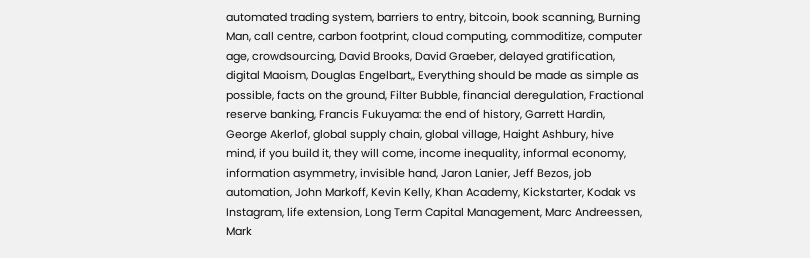automated trading system, barriers to entry, bitcoin, book scanning, Burning Man, call centre, carbon footprint, cloud computing, commoditize, computer age, crowdsourcing, David Brooks, David Graeber, delayed gratification, digital Maoism, Douglas Engelbart,, Everything should be made as simple as possible, facts on the ground, Filter Bubble, financial deregulation, Fractional reserve banking, Francis Fukuyama: the end of history, Garrett Hardin, George Akerlof, global supply chain, global village, Haight Ashbury, hive mind, if you build it, they will come, income inequality, informal economy, information asymmetry, invisible hand, Jaron Lanier, Jeff Bezos, job automation, John Markoff, Kevin Kelly, Khan Academy, Kickstarter, Kodak vs Instagram, life extension, Long Term Capital Management, Marc Andreessen, Mark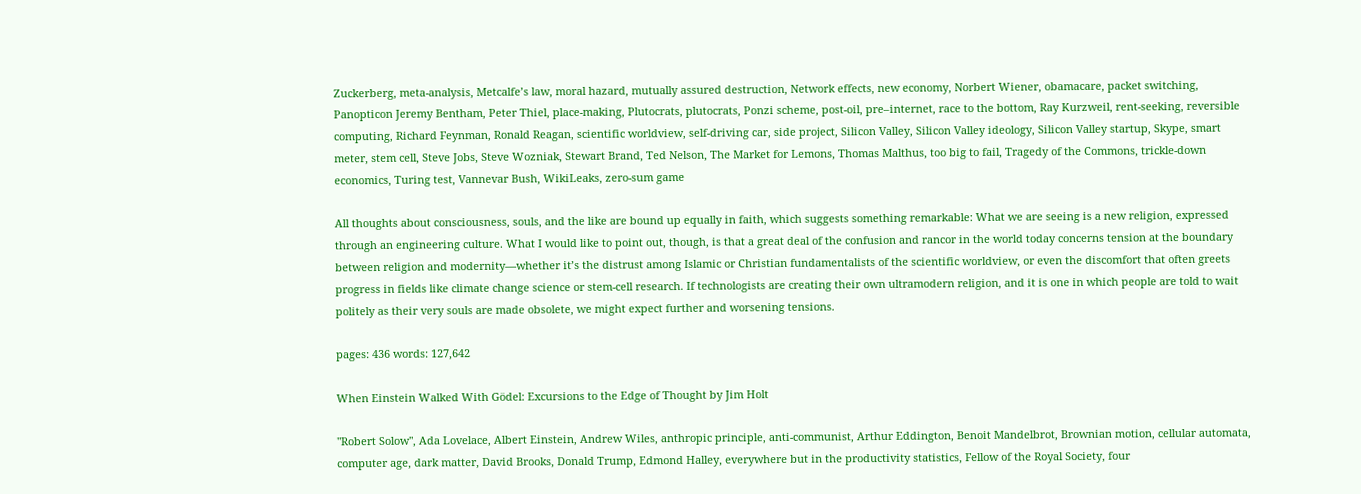Zuckerberg, meta-analysis, Metcalfe’s law, moral hazard, mutually assured destruction, Network effects, new economy, Norbert Wiener, obamacare, packet switching, Panopticon Jeremy Bentham, Peter Thiel, place-making, Plutocrats, plutocrats, Ponzi scheme, post-oil, pre–internet, race to the bottom, Ray Kurzweil, rent-seeking, reversible computing, Richard Feynman, Ronald Reagan, scientific worldview, self-driving car, side project, Silicon Valley, Silicon Valley ideology, Silicon Valley startup, Skype, smart meter, stem cell, Steve Jobs, Steve Wozniak, Stewart Brand, Ted Nelson, The Market for Lemons, Thomas Malthus, too big to fail, Tragedy of the Commons, trickle-down economics, Turing test, Vannevar Bush, WikiLeaks, zero-sum game

All thoughts about consciousness, souls, and the like are bound up equally in faith, which suggests something remarkable: What we are seeing is a new religion, expressed through an engineering culture. What I would like to point out, though, is that a great deal of the confusion and rancor in the world today concerns tension at the boundary between religion and modernity—whether it’s the distrust among Islamic or Christian fundamentalists of the scientific worldview, or even the discomfort that often greets progress in fields like climate change science or stem-cell research. If technologists are creating their own ultramodern religion, and it is one in which people are told to wait politely as their very souls are made obsolete, we might expect further and worsening tensions.

pages: 436 words: 127,642

When Einstein Walked With Gödel: Excursions to the Edge of Thought by Jim Holt

"Robert Solow", Ada Lovelace, Albert Einstein, Andrew Wiles, anthropic principle, anti-communist, Arthur Eddington, Benoit Mandelbrot, Brownian motion, cellular automata, computer age, dark matter, David Brooks, Donald Trump, Edmond Halley, everywhere but in the productivity statistics, Fellow of the Royal Society, four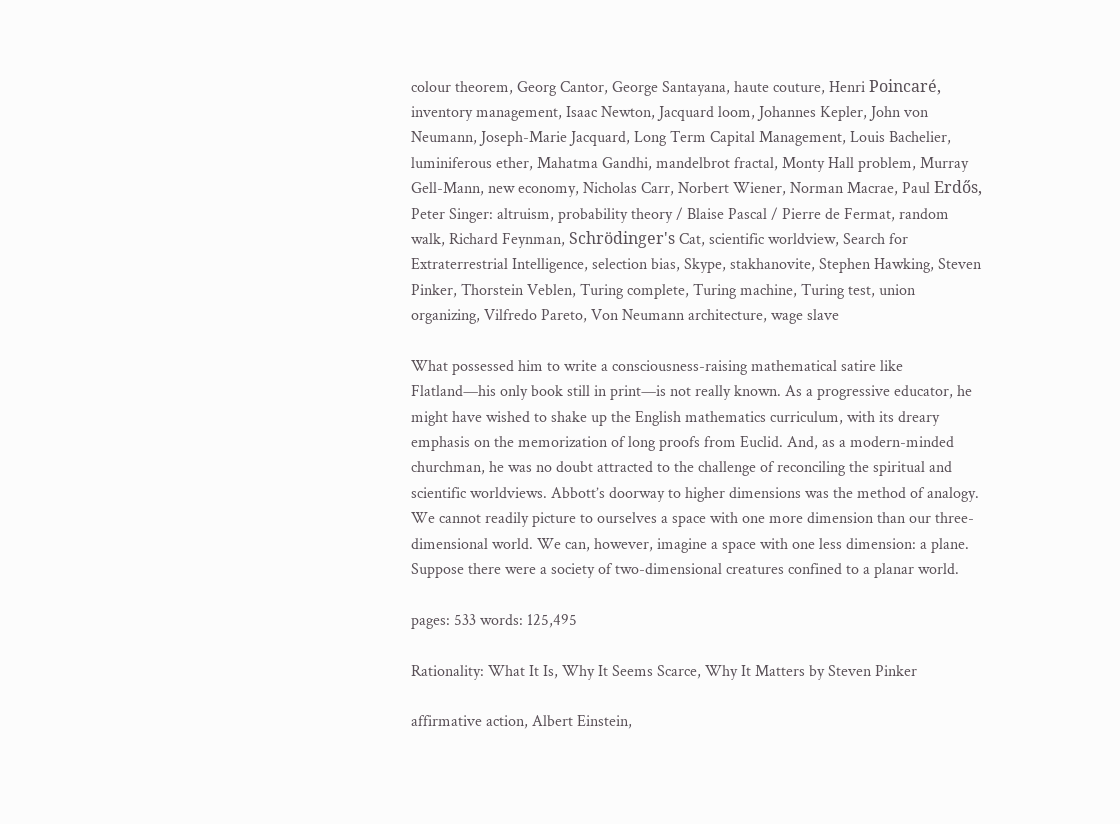colour theorem, Georg Cantor, George Santayana, haute couture, Henri Poincaré, inventory management, Isaac Newton, Jacquard loom, Johannes Kepler, John von Neumann, Joseph-Marie Jacquard, Long Term Capital Management, Louis Bachelier, luminiferous ether, Mahatma Gandhi, mandelbrot fractal, Monty Hall problem, Murray Gell-Mann, new economy, Nicholas Carr, Norbert Wiener, Norman Macrae, Paul Erdős, Peter Singer: altruism, probability theory / Blaise Pascal / Pierre de Fermat, random walk, Richard Feynman, Schrödinger's Cat, scientific worldview, Search for Extraterrestrial Intelligence, selection bias, Skype, stakhanovite, Stephen Hawking, Steven Pinker, Thorstein Veblen, Turing complete, Turing machine, Turing test, union organizing, Vilfredo Pareto, Von Neumann architecture, wage slave

What possessed him to write a consciousness-raising mathematical satire like Flatland—his only book still in print—is not really known. As a progressive educator, he might have wished to shake up the English mathematics curriculum, with its dreary emphasis on the memorization of long proofs from Euclid. And, as a modern-minded churchman, he was no doubt attracted to the challenge of reconciling the spiritual and scientific worldviews. Abbott’s doorway to higher dimensions was the method of analogy. We cannot readily picture to ourselves a space with one more dimension than our three-dimensional world. We can, however, imagine a space with one less dimension: a plane. Suppose there were a society of two-dimensional creatures confined to a planar world.

pages: 533 words: 125,495

Rationality: What It Is, Why It Seems Scarce, Why It Matters by Steven Pinker

affirmative action, Albert Einstein,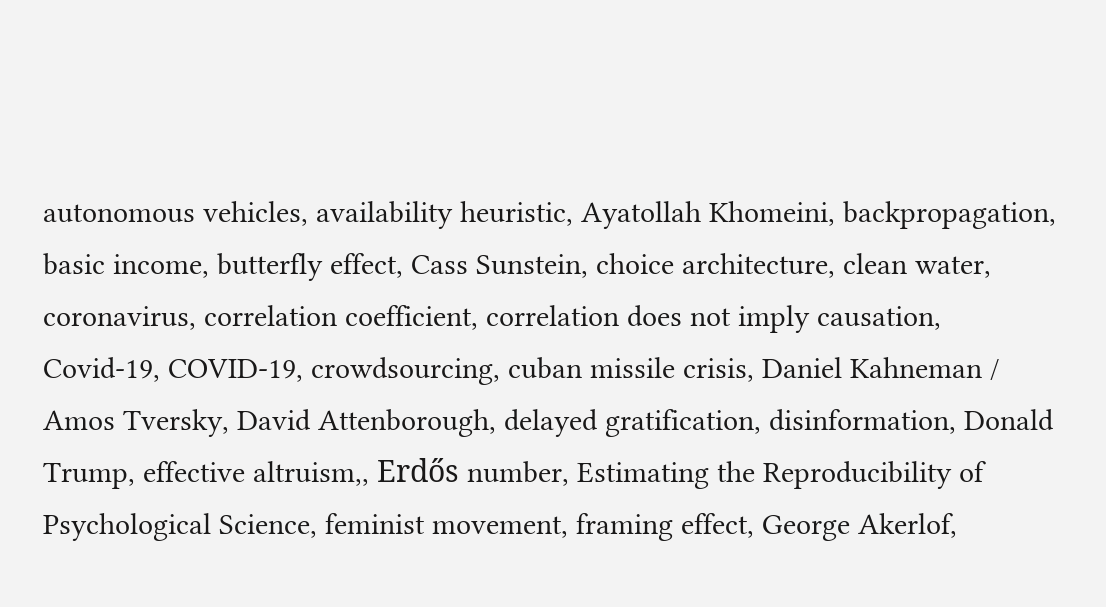autonomous vehicles, availability heuristic, Ayatollah Khomeini, backpropagation, basic income, butterfly effect, Cass Sunstein, choice architecture, clean water, coronavirus, correlation coefficient, correlation does not imply causation, Covid-19, COVID-19, crowdsourcing, cuban missile crisis, Daniel Kahneman / Amos Tversky, David Attenborough, delayed gratification, disinformation, Donald Trump, effective altruism,, Erdős number, Estimating the Reproducibility of Psychological Science, feminist movement, framing effect, George Akerlof,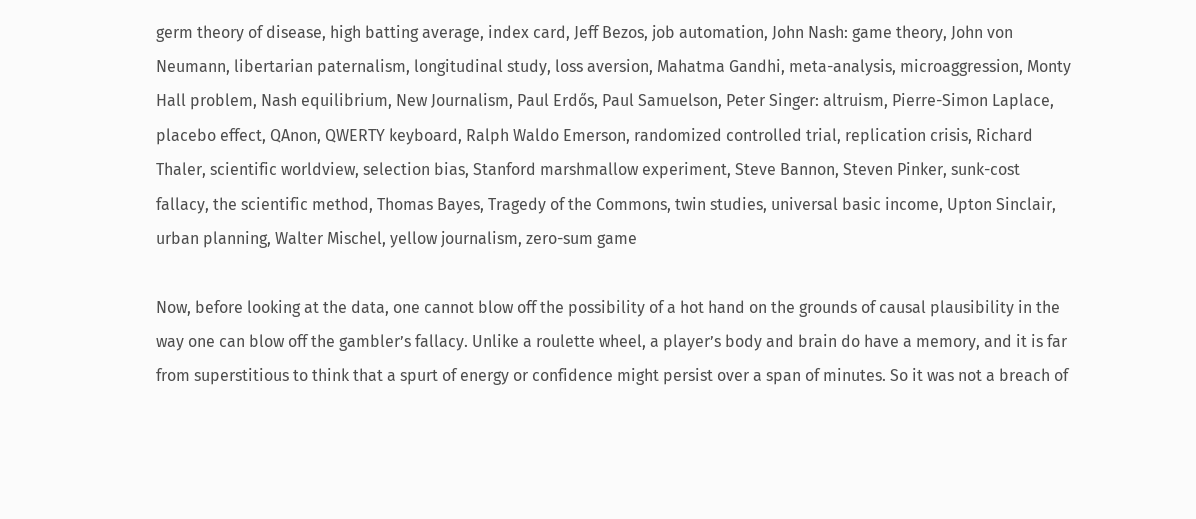germ theory of disease, high batting average, index card, Jeff Bezos, job automation, John Nash: game theory, John von Neumann, libertarian paternalism, longitudinal study, loss aversion, Mahatma Gandhi, meta-analysis, microaggression, Monty Hall problem, Nash equilibrium, New Journalism, Paul Erdős, Paul Samuelson, Peter Singer: altruism, Pierre-Simon Laplace, placebo effect, QAnon, QWERTY keyboard, Ralph Waldo Emerson, randomized controlled trial, replication crisis, Richard Thaler, scientific worldview, selection bias, Stanford marshmallow experiment, Steve Bannon, Steven Pinker, sunk-cost fallacy, the scientific method, Thomas Bayes, Tragedy of the Commons, twin studies, universal basic income, Upton Sinclair, urban planning, Walter Mischel, yellow journalism, zero-sum game

Now, before looking at the data, one cannot blow off the possibility of a hot hand on the grounds of causal plausibility in the way one can blow off the gambler’s fallacy. Unlike a roulette wheel, a player’s body and brain do have a memory, and it is far from superstitious to think that a spurt of energy or confidence might persist over a span of minutes. So it was not a breach of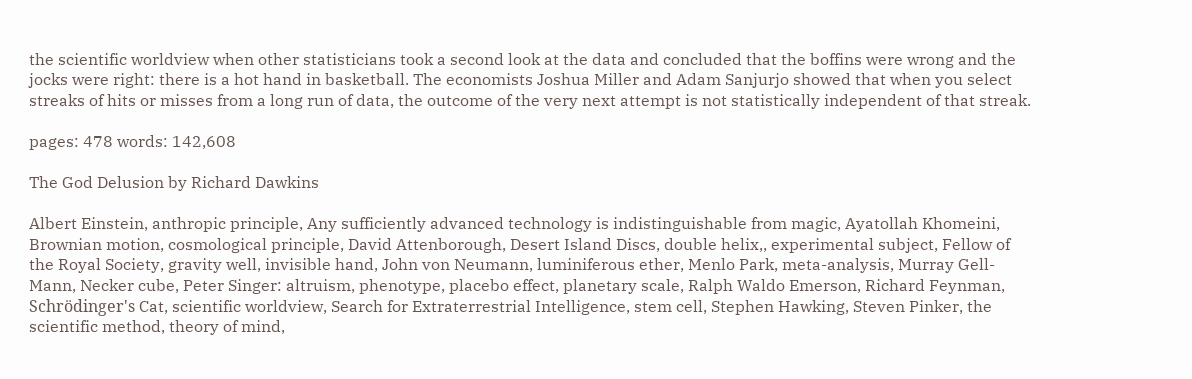the scientific worldview when other statisticians took a second look at the data and concluded that the boffins were wrong and the jocks were right: there is a hot hand in basketball. The economists Joshua Miller and Adam Sanjurjo showed that when you select streaks of hits or misses from a long run of data, the outcome of the very next attempt is not statistically independent of that streak.

pages: 478 words: 142,608

The God Delusion by Richard Dawkins

Albert Einstein, anthropic principle, Any sufficiently advanced technology is indistinguishable from magic, Ayatollah Khomeini, Brownian motion, cosmological principle, David Attenborough, Desert Island Discs, double helix,, experimental subject, Fellow of the Royal Society, gravity well, invisible hand, John von Neumann, luminiferous ether, Menlo Park, meta-analysis, Murray Gell-Mann, Necker cube, Peter Singer: altruism, phenotype, placebo effect, planetary scale, Ralph Waldo Emerson, Richard Feynman, Schrödinger's Cat, scientific worldview, Search for Extraterrestrial Intelligence, stem cell, Stephen Hawking, Steven Pinker, the scientific method, theory of mind,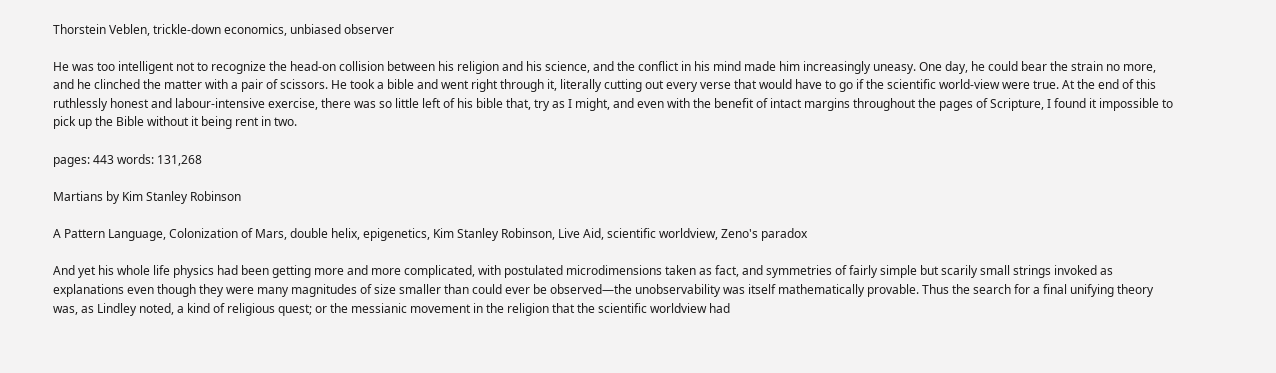Thorstein Veblen, trickle-down economics, unbiased observer

He was too intelligent not to recognize the head-on collision between his religion and his science, and the conflict in his mind made him increasingly uneasy. One day, he could bear the strain no more, and he clinched the matter with a pair of scissors. He took a bible and went right through it, literally cutting out every verse that would have to go if the scientific world-view were true. At the end of this ruthlessly honest and labour-intensive exercise, there was so little left of his bible that, try as I might, and even with the benefit of intact margins throughout the pages of Scripture, I found it impossible to pick up the Bible without it being rent in two.

pages: 443 words: 131,268

Martians by Kim Stanley Robinson

A Pattern Language, Colonization of Mars, double helix, epigenetics, Kim Stanley Robinson, Live Aid, scientific worldview, Zeno's paradox

And yet his whole life physics had been getting more and more complicated, with postulated microdimensions taken as fact, and symmetries of fairly simple but scarily small strings invoked as explanations even though they were many magnitudes of size smaller than could ever be observed—the unobservability was itself mathematically provable. Thus the search for a final unifying theory was, as Lindley noted, a kind of religious quest; or the messianic movement in the religion that the scientific worldview had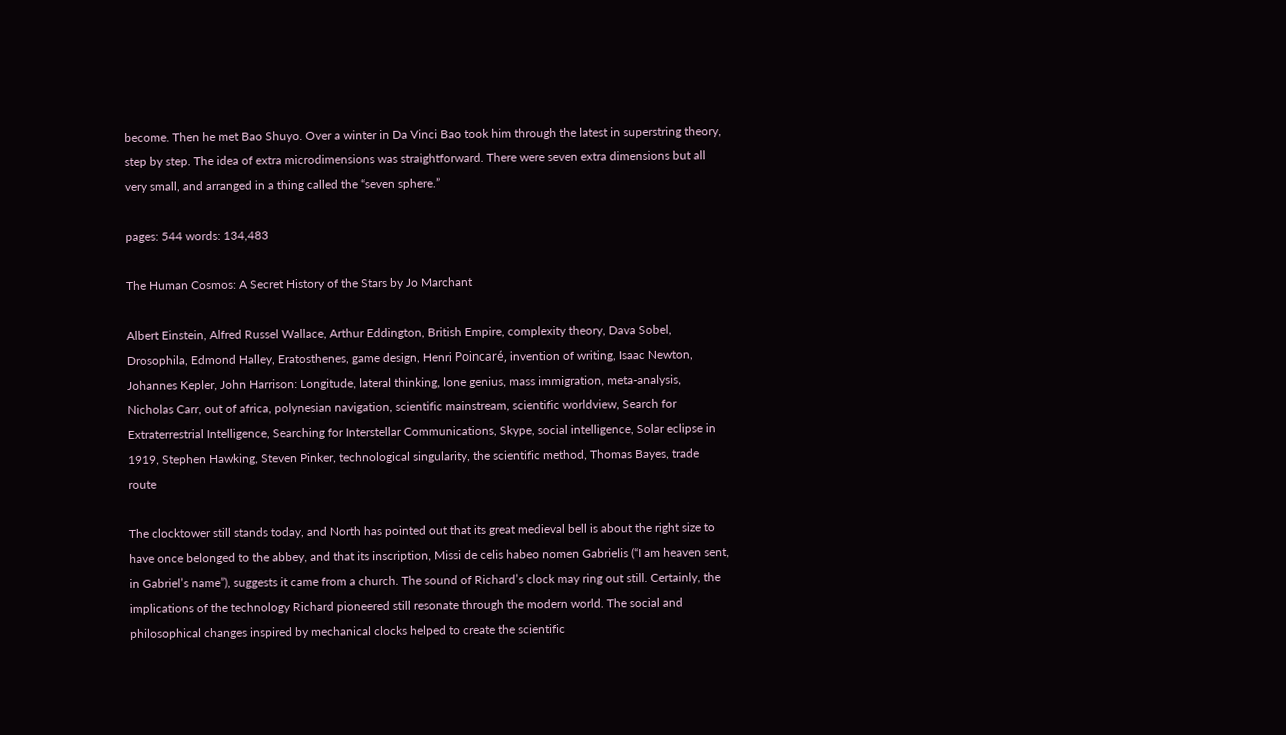become. Then he met Bao Shuyo. Over a winter in Da Vinci Bao took him through the latest in superstring theory, step by step. The idea of extra microdimensions was straightforward. There were seven extra dimensions but all very small, and arranged in a thing called the “seven sphere.”

pages: 544 words: 134,483

The Human Cosmos: A Secret History of the Stars by Jo Marchant

Albert Einstein, Alfred Russel Wallace, Arthur Eddington, British Empire, complexity theory, Dava Sobel, Drosophila, Edmond Halley, Eratosthenes, game design, Henri Poincaré, invention of writing, Isaac Newton, Johannes Kepler, John Harrison: Longitude, lateral thinking, lone genius, mass immigration, meta-analysis, Nicholas Carr, out of africa, polynesian navigation, scientific mainstream, scientific worldview, Search for Extraterrestrial Intelligence, Searching for Interstellar Communications, Skype, social intelligence, Solar eclipse in 1919, Stephen Hawking, Steven Pinker, technological singularity, the scientific method, Thomas Bayes, trade route

The clocktower still stands today, and North has pointed out that its great medieval bell is about the right size to have once belonged to the abbey, and that its inscription, Missi de celis habeo nomen Gabrielis (“I am heaven sent, in Gabriel’s name”), suggests it came from a church. The sound of Richard’s clock may ring out still. Certainly, the implications of the technology Richard pioneered still resonate through the modern world. The social and philosophical changes inspired by mechanical clocks helped to create the scientific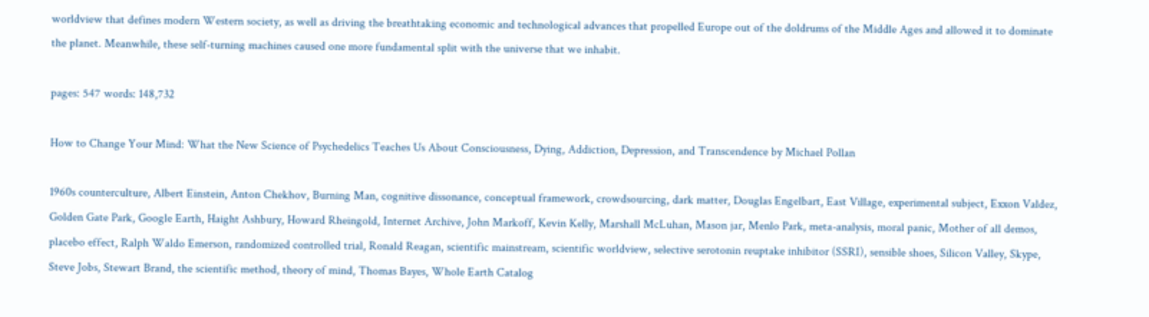worldview that defines modern Western society, as well as driving the breathtaking economic and technological advances that propelled Europe out of the doldrums of the Middle Ages and allowed it to dominate the planet. Meanwhile, these self-turning machines caused one more fundamental split with the universe that we inhabit.

pages: 547 words: 148,732

How to Change Your Mind: What the New Science of Psychedelics Teaches Us About Consciousness, Dying, Addiction, Depression, and Transcendence by Michael Pollan

1960s counterculture, Albert Einstein, Anton Chekhov, Burning Man, cognitive dissonance, conceptual framework, crowdsourcing, dark matter, Douglas Engelbart, East Village, experimental subject, Exxon Valdez, Golden Gate Park, Google Earth, Haight Ashbury, Howard Rheingold, Internet Archive, John Markoff, Kevin Kelly, Marshall McLuhan, Mason jar, Menlo Park, meta-analysis, moral panic, Mother of all demos, placebo effect, Ralph Waldo Emerson, randomized controlled trial, Ronald Reagan, scientific mainstream, scientific worldview, selective serotonin reuptake inhibitor (SSRI), sensible shoes, Silicon Valley, Skype, Steve Jobs, Stewart Brand, the scientific method, theory of mind, Thomas Bayes, Whole Earth Catalog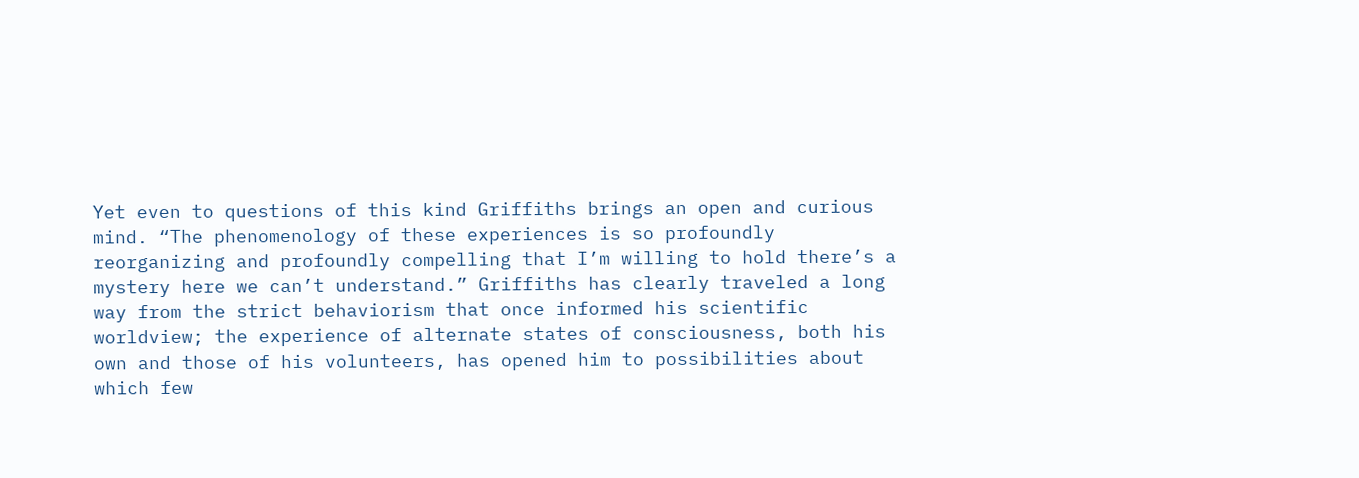Yet even to questions of this kind Griffiths brings an open and curious mind. “The phenomenology of these experiences is so profoundly reorganizing and profoundly compelling that I’m willing to hold there’s a mystery here we can’t understand.” Griffiths has clearly traveled a long way from the strict behaviorism that once informed his scientific worldview; the experience of alternate states of consciousness, both his own and those of his volunteers, has opened him to possibilities about which few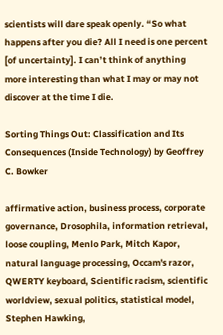scientists will dare speak openly. “So what happens after you die? All I need is one percent [of uncertainty]. I can’t think of anything more interesting than what I may or may not discover at the time I die.

Sorting Things Out: Classification and Its Consequences (Inside Technology) by Geoffrey C. Bowker

affirmative action, business process, corporate governance, Drosophila, information retrieval, loose coupling, Menlo Park, Mitch Kapor, natural language processing, Occam's razor, QWERTY keyboard, Scientific racism, scientific worldview, sexual politics, statistical model, Stephen Hawking,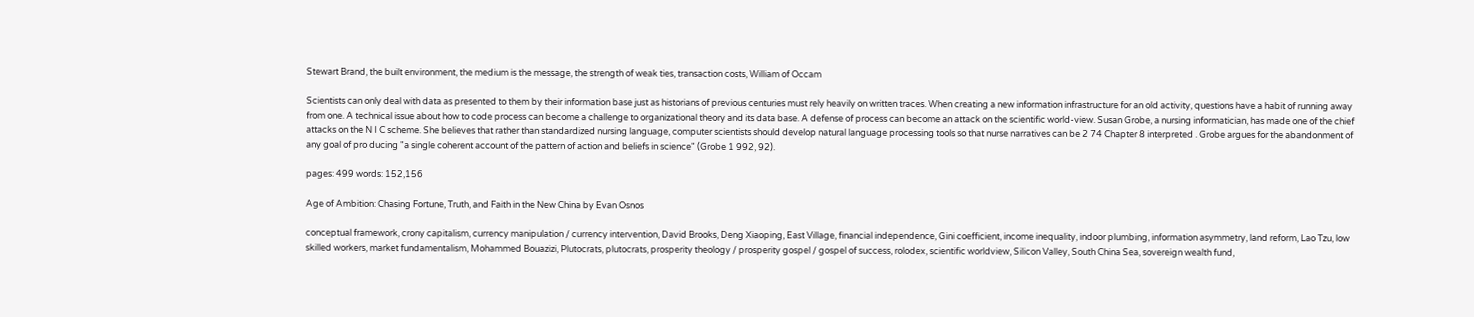Stewart Brand, the built environment, the medium is the message, the strength of weak ties, transaction costs, William of Occam

Scientists can only deal with data as presented to them by their information base just as historians of previous centuries must rely heavily on written traces. When creating a new information infrastructure for an old activity, questions have a habit of running away from one. A technical issue about how to code process can become a challenge to organizational theory and its data base. A defense of process can become an attack on the scientific world-view. Susan Grobe, a nursing informatician, has made one of the chief attacks on the N I C scheme. She believes that rather than standardized nursing language, computer scientists should develop natural language processing tools so that nurse narratives can be 2 74 Chapter 8 interpreted . Grobe argues for the abandonment of any goal of pro ducing "a single coherent account of the pattern of action and beliefs in science" (Grobe 1 992, 92).

pages: 499 words: 152,156

Age of Ambition: Chasing Fortune, Truth, and Faith in the New China by Evan Osnos

conceptual framework, crony capitalism, currency manipulation / currency intervention, David Brooks, Deng Xiaoping, East Village, financial independence, Gini coefficient, income inequality, indoor plumbing, information asymmetry, land reform, Lao Tzu, low skilled workers, market fundamentalism, Mohammed Bouazizi, Plutocrats, plutocrats, prosperity theology / prosperity gospel / gospel of success, rolodex, scientific worldview, Silicon Valley, South China Sea, sovereign wealth fund,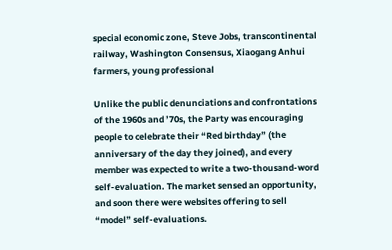special economic zone, Steve Jobs, transcontinental railway, Washington Consensus, Xiaogang Anhui farmers, young professional

Unlike the public denunciations and confrontations of the 1960s and ’70s, the Party was encouraging people to celebrate their “Red birthday” (the anniversary of the day they joined), and every member was expected to write a two-thousand-word self-evaluation. The market sensed an opportunity, and soon there were websites offering to sell “model” self-evaluations.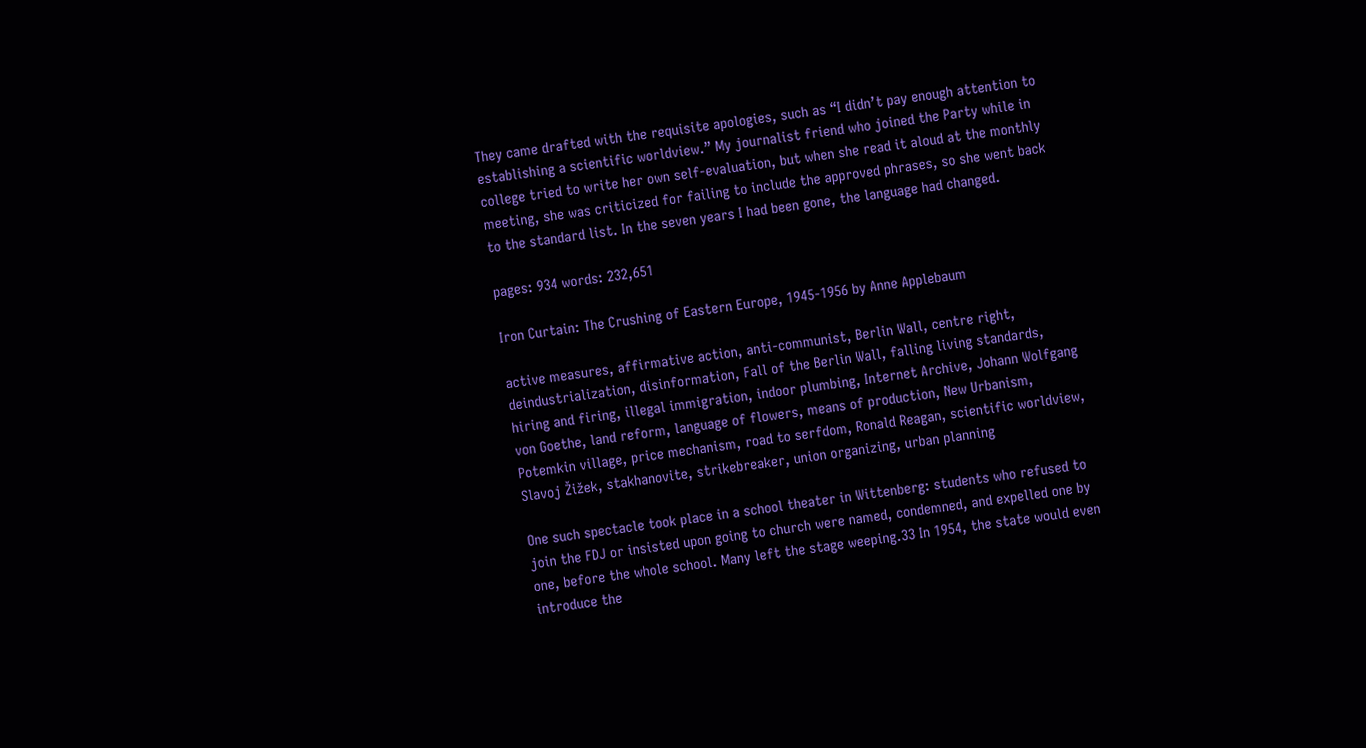They came drafted with the requisite apologies, such as “I didn’t pay enough attention to establishing a scientific worldview.” My journalist friend who joined the Party while in college tried to write her own self-evaluation, but when she read it aloud at the monthly meeting, she was criticized for failing to include the approved phrases, so she went back to the standard list. In the seven years I had been gone, the language had changed.

pages: 934 words: 232,651

Iron Curtain: The Crushing of Eastern Europe, 1945-1956 by Anne Applebaum

active measures, affirmative action, anti-communist, Berlin Wall, centre right, deindustrialization, disinformation, Fall of the Berlin Wall, falling living standards, hiring and firing, illegal immigration, indoor plumbing, Internet Archive, Johann Wolfgang von Goethe, land reform, language of flowers, means of production, New Urbanism, Potemkin village, price mechanism, road to serfdom, Ronald Reagan, scientific worldview, Slavoj Žižek, stakhanovite, strikebreaker, union organizing, urban planning

One such spectacle took place in a school theater in Wittenberg: students who refused to join the FDJ or insisted upon going to church were named, condemned, and expelled one by one, before the whole school. Many left the stage weeping.33 In 1954, the state would even introduce the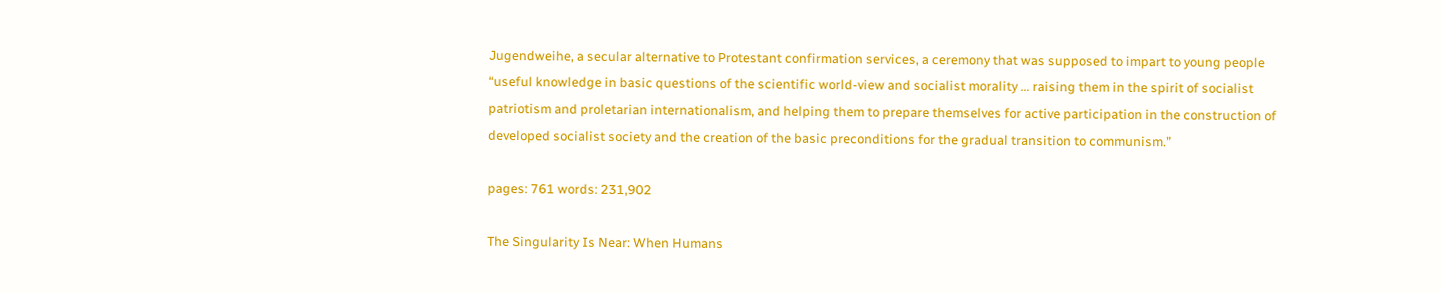Jugendweihe, a secular alternative to Protestant confirmation services, a ceremony that was supposed to impart to young people “useful knowledge in basic questions of the scientific world-view and socialist morality … raising them in the spirit of socialist patriotism and proletarian internationalism, and helping them to prepare themselves for active participation in the construction of developed socialist society and the creation of the basic preconditions for the gradual transition to communism.”

pages: 761 words: 231,902

The Singularity Is Near: When Humans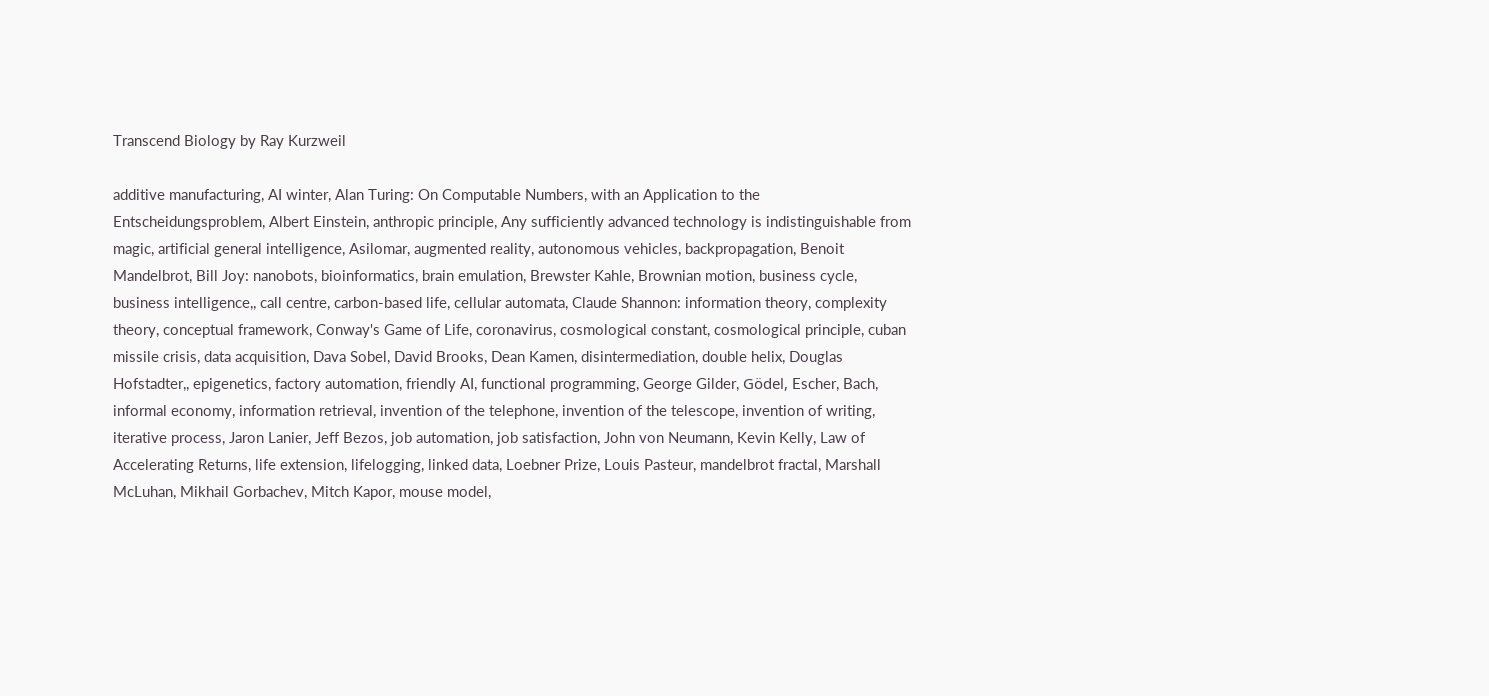Transcend Biology by Ray Kurzweil

additive manufacturing, AI winter, Alan Turing: On Computable Numbers, with an Application to the Entscheidungsproblem, Albert Einstein, anthropic principle, Any sufficiently advanced technology is indistinguishable from magic, artificial general intelligence, Asilomar, augmented reality, autonomous vehicles, backpropagation, Benoit Mandelbrot, Bill Joy: nanobots, bioinformatics, brain emulation, Brewster Kahle, Brownian motion, business cycle, business intelligence,, call centre, carbon-based life, cellular automata, Claude Shannon: information theory, complexity theory, conceptual framework, Conway's Game of Life, coronavirus, cosmological constant, cosmological principle, cuban missile crisis, data acquisition, Dava Sobel, David Brooks, Dean Kamen, disintermediation, double helix, Douglas Hofstadter,, epigenetics, factory automation, friendly AI, functional programming, George Gilder, Gödel, Escher, Bach, informal economy, information retrieval, invention of the telephone, invention of the telescope, invention of writing, iterative process, Jaron Lanier, Jeff Bezos, job automation, job satisfaction, John von Neumann, Kevin Kelly, Law of Accelerating Returns, life extension, lifelogging, linked data, Loebner Prize, Louis Pasteur, mandelbrot fractal, Marshall McLuhan, Mikhail Gorbachev, Mitch Kapor, mouse model,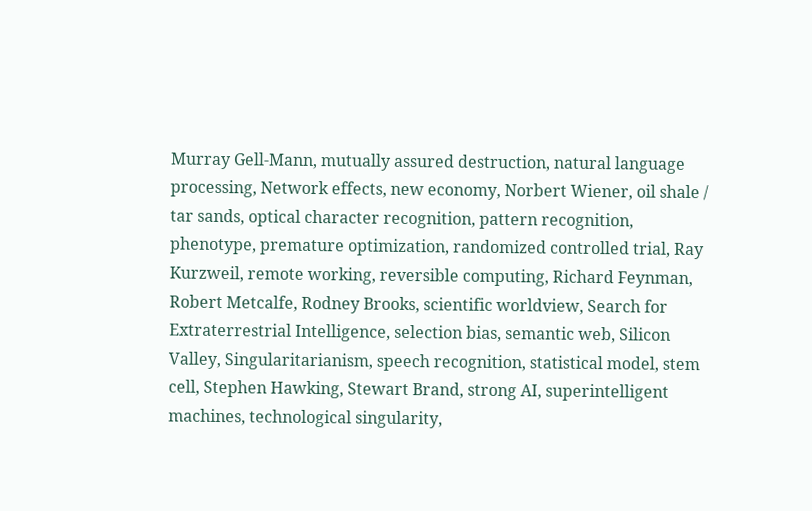Murray Gell-Mann, mutually assured destruction, natural language processing, Network effects, new economy, Norbert Wiener, oil shale / tar sands, optical character recognition, pattern recognition, phenotype, premature optimization, randomized controlled trial, Ray Kurzweil, remote working, reversible computing, Richard Feynman, Robert Metcalfe, Rodney Brooks, scientific worldview, Search for Extraterrestrial Intelligence, selection bias, semantic web, Silicon Valley, Singularitarianism, speech recognition, statistical model, stem cell, Stephen Hawking, Stewart Brand, strong AI, superintelligent machines, technological singularity,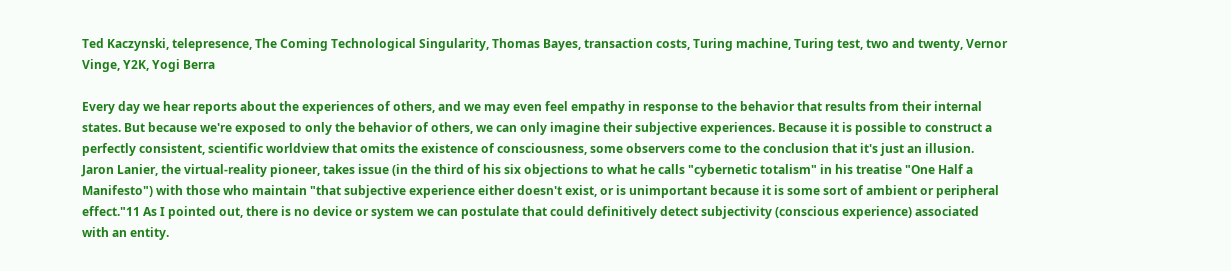Ted Kaczynski, telepresence, The Coming Technological Singularity, Thomas Bayes, transaction costs, Turing machine, Turing test, two and twenty, Vernor Vinge, Y2K, Yogi Berra

Every day we hear reports about the experiences of others, and we may even feel empathy in response to the behavior that results from their internal states. But because we're exposed to only the behavior of others, we can only imagine their subjective experiences. Because it is possible to construct a perfectly consistent, scientific worldview that omits the existence of consciousness, some observers come to the conclusion that it's just an illusion. Jaron Lanier, the virtual-reality pioneer, takes issue (in the third of his six objections to what he calls "cybernetic totalism" in his treatise "One Half a Manifesto") with those who maintain "that subjective experience either doesn't exist, or is unimportant because it is some sort of ambient or peripheral effect."11 As I pointed out, there is no device or system we can postulate that could definitively detect subjectivity (conscious experience) associated with an entity.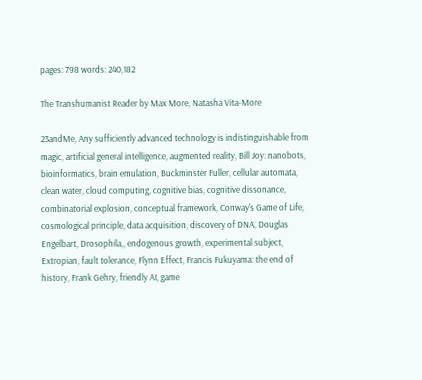pages: 798 words: 240,182

The Transhumanist Reader by Max More, Natasha Vita-More

23andMe, Any sufficiently advanced technology is indistinguishable from magic, artificial general intelligence, augmented reality, Bill Joy: nanobots, bioinformatics, brain emulation, Buckminster Fuller, cellular automata, clean water, cloud computing, cognitive bias, cognitive dissonance, combinatorial explosion, conceptual framework, Conway's Game of Life, cosmological principle, data acquisition, discovery of DNA, Douglas Engelbart, Drosophila,, endogenous growth, experimental subject, Extropian, fault tolerance, Flynn Effect, Francis Fukuyama: the end of history, Frank Gehry, friendly AI, game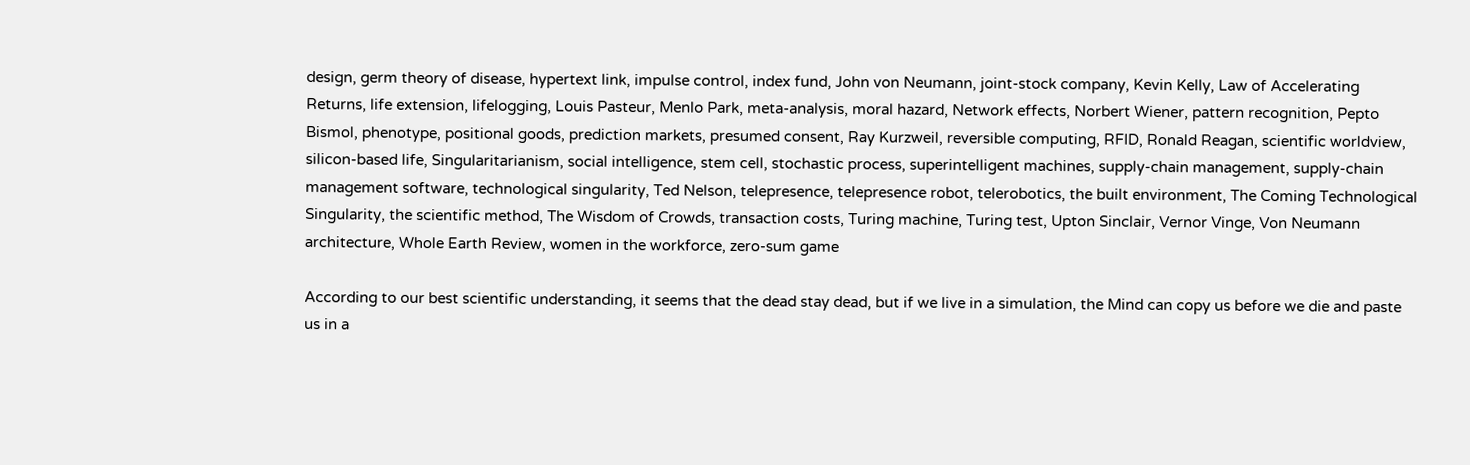design, germ theory of disease, hypertext link, impulse control, index fund, John von Neumann, joint-stock company, Kevin Kelly, Law of Accelerating Returns, life extension, lifelogging, Louis Pasteur, Menlo Park, meta-analysis, moral hazard, Network effects, Norbert Wiener, pattern recognition, Pepto Bismol, phenotype, positional goods, prediction markets, presumed consent, Ray Kurzweil, reversible computing, RFID, Ronald Reagan, scientific worldview, silicon-based life, Singularitarianism, social intelligence, stem cell, stochastic process, superintelligent machines, supply-chain management, supply-chain management software, technological singularity, Ted Nelson, telepresence, telepresence robot, telerobotics, the built environment, The Coming Technological Singularity, the scientific method, The Wisdom of Crowds, transaction costs, Turing machine, Turing test, Upton Sinclair, Vernor Vinge, Von Neumann architecture, Whole Earth Review, women in the workforce, zero-sum game

According to our best scientific understanding, it seems that the dead stay dead, but if we live in a simulation, the Mind can copy us before we die and paste us in a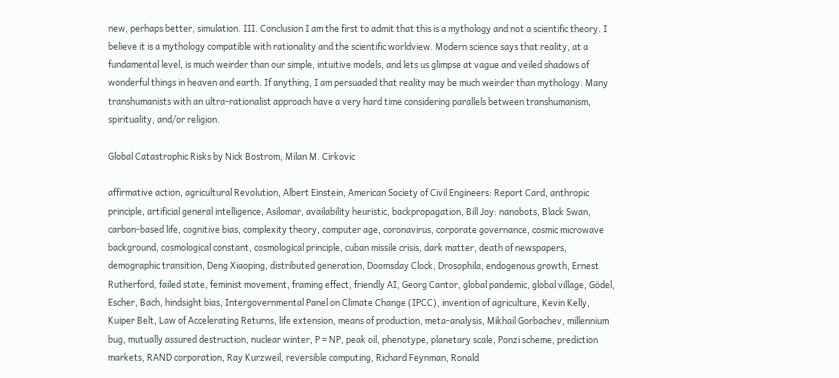new, perhaps better, simulation. III. Conclusion I am the first to admit that this is a mythology and not a scientific theory. I believe it is a mythology compatible with rationality and the scientific worldview. Modern science says that reality, at a fundamental level, is much weirder than our simple, intuitive models, and lets us glimpse at vague and veiled shadows of wonderful things in heaven and earth. If anything, I am persuaded that reality may be much weirder than mythology. Many transhumanists with an ultra-rationalist approach have a very hard time considering parallels between transhumanism, spirituality, and/or religion.

Global Catastrophic Risks by Nick Bostrom, Milan M. Cirkovic

affirmative action, agricultural Revolution, Albert Einstein, American Society of Civil Engineers: Report Card, anthropic principle, artificial general intelligence, Asilomar, availability heuristic, backpropagation, Bill Joy: nanobots, Black Swan, carbon-based life, cognitive bias, complexity theory, computer age, coronavirus, corporate governance, cosmic microwave background, cosmological constant, cosmological principle, cuban missile crisis, dark matter, death of newspapers, demographic transition, Deng Xiaoping, distributed generation, Doomsday Clock, Drosophila, endogenous growth, Ernest Rutherford, failed state, feminist movement, framing effect, friendly AI, Georg Cantor, global pandemic, global village, Gödel, Escher, Bach, hindsight bias, Intergovernmental Panel on Climate Change (IPCC), invention of agriculture, Kevin Kelly, Kuiper Belt, Law of Accelerating Returns, life extension, means of production, meta-analysis, Mikhail Gorbachev, millennium bug, mutually assured destruction, nuclear winter, P = NP, peak oil, phenotype, planetary scale, Ponzi scheme, prediction markets, RAND corporation, Ray Kurzweil, reversible computing, Richard Feynman, Ronald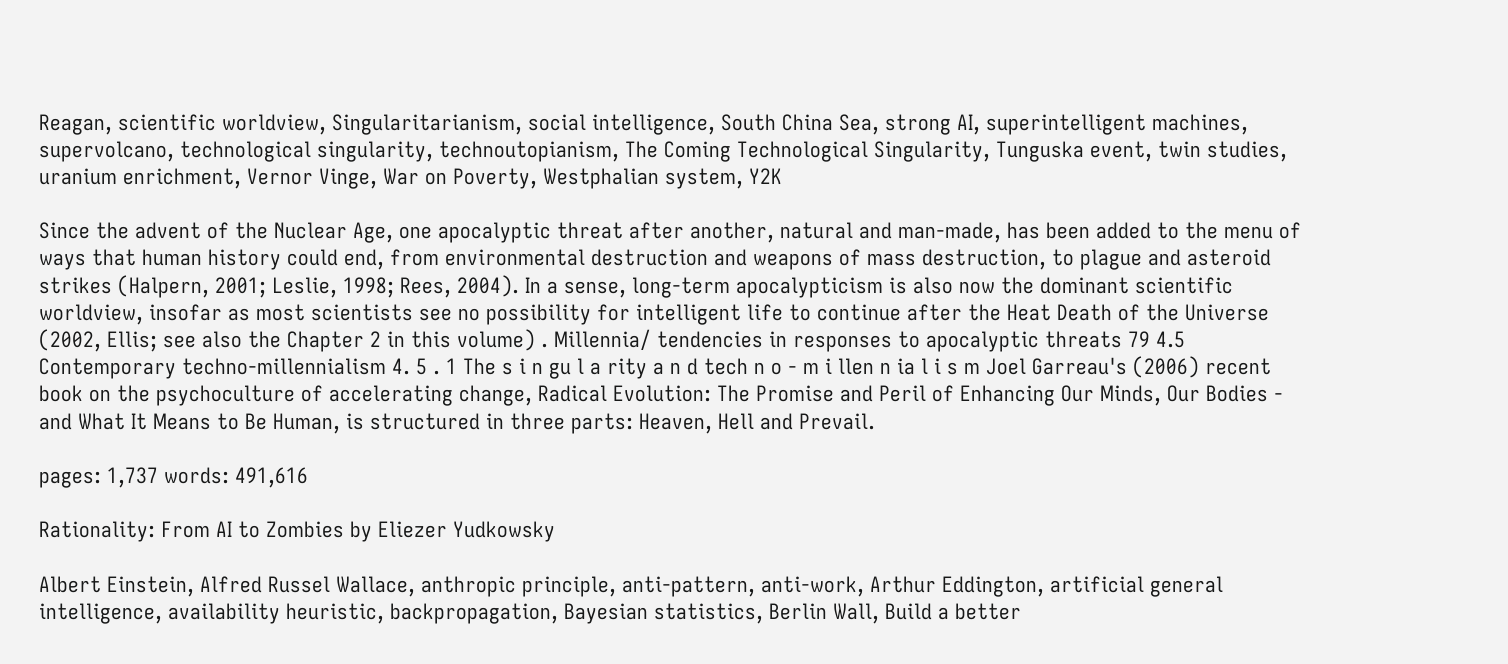Reagan, scientific worldview, Singularitarianism, social intelligence, South China Sea, strong AI, superintelligent machines, supervolcano, technological singularity, technoutopianism, The Coming Technological Singularity, Tunguska event, twin studies, uranium enrichment, Vernor Vinge, War on Poverty, Westphalian system, Y2K

Since the advent of the Nuclear Age, one apocalyptic threat after another, natural and man-made, has been added to the menu of ways that human history could end, from environmental destruction and weapons of mass destruction, to plague and asteroid strikes (Halpern, 2001; Leslie, 1998; Rees, 2004). In a sense, long-term apocalypticism is also now the dominant scientific worldview, insofar as most scientists see no possibility for intelligent life to continue after the Heat Death of the Universe (2002, Ellis; see also the Chapter 2 in this volume) . Millennia/ tendencies in responses to apocalyptic threats 79 4.5 Contemporary techno-millennialism 4. 5 . 1 The s i n gu l a rity a n d tech n o - m i llen n ia l i s m Joel Garreau's (2006) recent book on the psychoculture of accelerating change, Radical Evolution: The Promise and Peril of Enhancing Our Minds, Our Bodies - and What It Means to Be Human, is structured in three parts: Heaven, Hell and Prevail.

pages: 1,737 words: 491,616

Rationality: From AI to Zombies by Eliezer Yudkowsky

Albert Einstein, Alfred Russel Wallace, anthropic principle, anti-pattern, anti-work, Arthur Eddington, artificial general intelligence, availability heuristic, backpropagation, Bayesian statistics, Berlin Wall, Build a better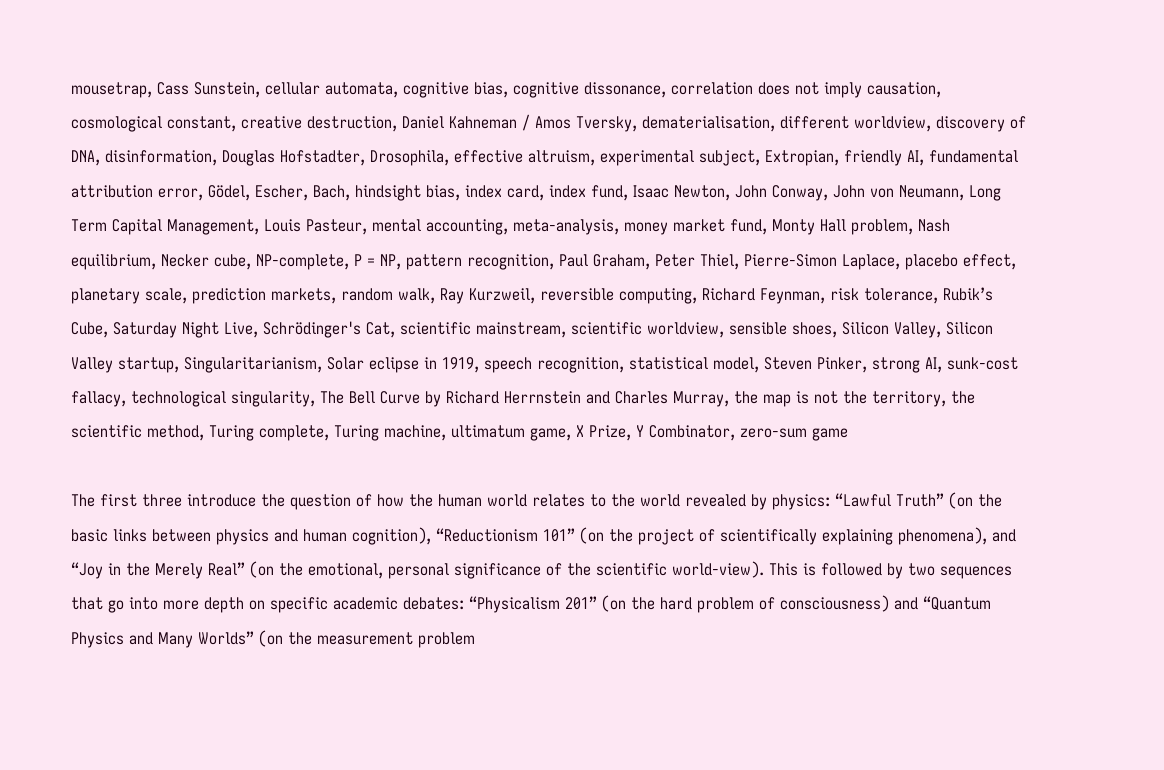mousetrap, Cass Sunstein, cellular automata, cognitive bias, cognitive dissonance, correlation does not imply causation, cosmological constant, creative destruction, Daniel Kahneman / Amos Tversky, dematerialisation, different worldview, discovery of DNA, disinformation, Douglas Hofstadter, Drosophila, effective altruism, experimental subject, Extropian, friendly AI, fundamental attribution error, Gödel, Escher, Bach, hindsight bias, index card, index fund, Isaac Newton, John Conway, John von Neumann, Long Term Capital Management, Louis Pasteur, mental accounting, meta-analysis, money market fund, Monty Hall problem, Nash equilibrium, Necker cube, NP-complete, P = NP, pattern recognition, Paul Graham, Peter Thiel, Pierre-Simon Laplace, placebo effect, planetary scale, prediction markets, random walk, Ray Kurzweil, reversible computing, Richard Feynman, risk tolerance, Rubik’s Cube, Saturday Night Live, Schrödinger's Cat, scientific mainstream, scientific worldview, sensible shoes, Silicon Valley, Silicon Valley startup, Singularitarianism, Solar eclipse in 1919, speech recognition, statistical model, Steven Pinker, strong AI, sunk-cost fallacy, technological singularity, The Bell Curve by Richard Herrnstein and Charles Murray, the map is not the territory, the scientific method, Turing complete, Turing machine, ultimatum game, X Prize, Y Combinator, zero-sum game

The first three introduce the question of how the human world relates to the world revealed by physics: “Lawful Truth” (on the basic links between physics and human cognition), “Reductionism 101” (on the project of scientifically explaining phenomena), and “Joy in the Merely Real” (on the emotional, personal significance of the scientific world-view). This is followed by two sequences that go into more depth on specific academic debates: “Physicalism 201” (on the hard problem of consciousness) and “Quantum Physics and Many Worlds” (on the measurement problem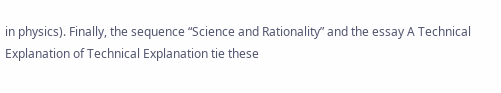in physics). Finally, the sequence “Science and Rationality” and the essay A Technical Explanation of Technical Explanation tie these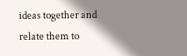ideas together and relate them to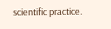scientific practice.